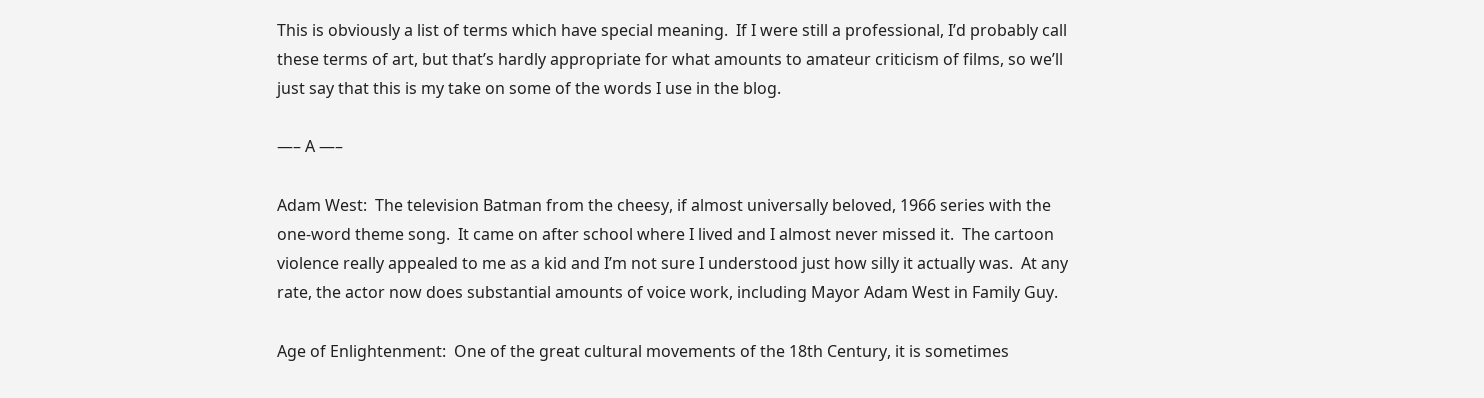This is obviously a list of terms which have special meaning.  If I were still a professional, I’d probably call these terms of art, but that’s hardly appropriate for what amounts to amateur criticism of films, so we’ll just say that this is my take on some of the words I use in the blog.

—– A —–

Adam West:  The television Batman from the cheesy, if almost universally beloved, 1966 series with the one-word theme song.  It came on after school where I lived and I almost never missed it.  The cartoon violence really appealed to me as a kid and I’m not sure I understood just how silly it actually was.  At any rate, the actor now does substantial amounts of voice work, including Mayor Adam West in Family Guy.

Age of Enlightenment:  One of the great cultural movements of the 18th Century, it is sometimes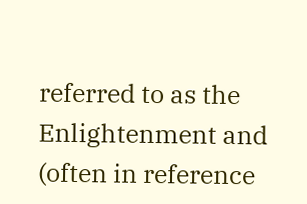referred to as the Enlightenment and (often in reference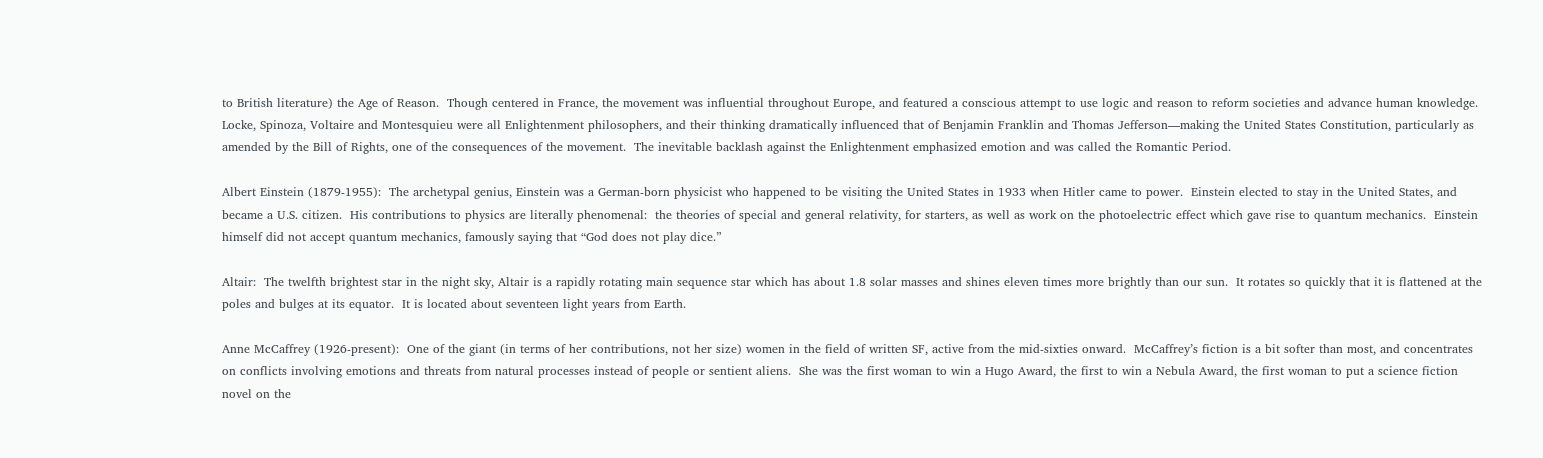to British literature) the Age of Reason.  Though centered in France, the movement was influential throughout Europe, and featured a conscious attempt to use logic and reason to reform societies and advance human knowledge.  Locke, Spinoza, Voltaire and Montesquieu were all Enlightenment philosophers, and their thinking dramatically influenced that of Benjamin Franklin and Thomas Jefferson—making the United States Constitution, particularly as amended by the Bill of Rights, one of the consequences of the movement.  The inevitable backlash against the Enlightenment emphasized emotion and was called the Romantic Period.

Albert Einstein (1879-1955):  The archetypal genius, Einstein was a German-born physicist who happened to be visiting the United States in 1933 when Hitler came to power.  Einstein elected to stay in the United States, and became a U.S. citizen.  His contributions to physics are literally phenomenal:  the theories of special and general relativity, for starters, as well as work on the photoelectric effect which gave rise to quantum mechanics.  Einstein himself did not accept quantum mechanics, famously saying that “God does not play dice.”

Altair:  The twelfth brightest star in the night sky, Altair is a rapidly rotating main sequence star which has about 1.8 solar masses and shines eleven times more brightly than our sun.  It rotates so quickly that it is flattened at the poles and bulges at its equator.  It is located about seventeen light years from Earth.

Anne McCaffrey (1926-present):  One of the giant (in terms of her contributions, not her size) women in the field of written SF, active from the mid-sixties onward.  McCaffrey’s fiction is a bit softer than most, and concentrates on conflicts involving emotions and threats from natural processes instead of people or sentient aliens.  She was the first woman to win a Hugo Award, the first to win a Nebula Award, the first woman to put a science fiction novel on the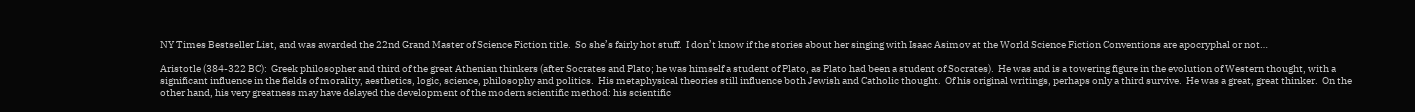NY Times Bestseller List, and was awarded the 22nd Grand Master of Science Fiction title.  So she’s fairly hot stuff.  I don’t know if the stories about her singing with Isaac Asimov at the World Science Fiction Conventions are apocryphal or not…

Aristotle (384-322 BC):  Greek philosopher and third of the great Athenian thinkers (after Socrates and Plato; he was himself a student of Plato, as Plato had been a student of Socrates).  He was and is a towering figure in the evolution of Western thought, with a significant influence in the fields of morality, aesthetics, logic, science, philosophy and politics.  His metaphysical theories still influence both Jewish and Catholic thought.  Of his original writings, perhaps only a third survive.  He was a great, great thinker.  On the other hand, his very greatness may have delayed the development of the modern scientific method: his scientific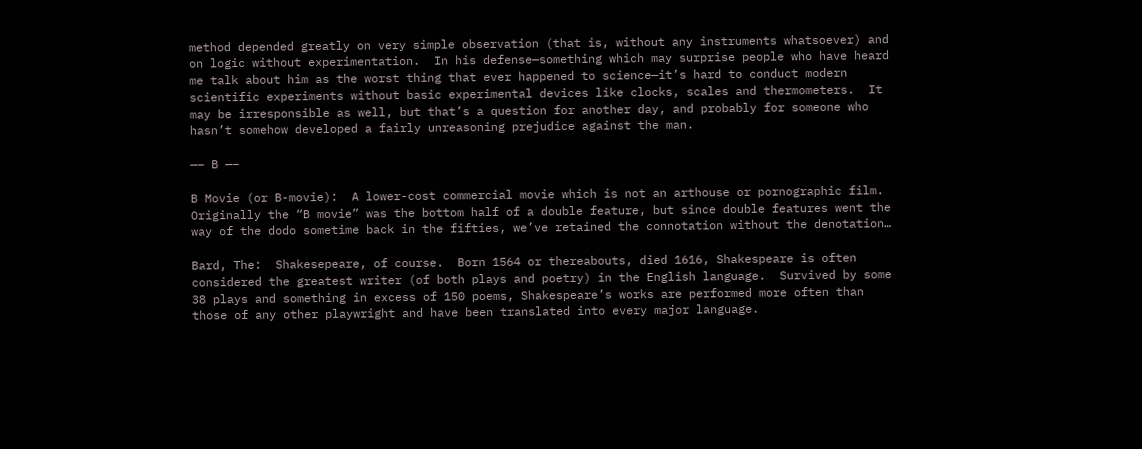method depended greatly on very simple observation (that is, without any instruments whatsoever) and on logic without experimentation.  In his defense—something which may surprise people who have heard me talk about him as the worst thing that ever happened to science—it’s hard to conduct modern scientific experiments without basic experimental devices like clocks, scales and thermometers.  It may be irresponsible as well, but that’s a question for another day, and probably for someone who hasn’t somehow developed a fairly unreasoning prejudice against the man.

—– B —–

B Movie (or B-movie):  A lower-cost commercial movie which is not an arthouse or pornographic film.  Originally the “B movie” was the bottom half of a double feature, but since double features went the way of the dodo sometime back in the fifties, we’ve retained the connotation without the denotation…

Bard, The:  Shakesepeare, of course.  Born 1564 or thereabouts, died 1616, Shakespeare is often considered the greatest writer (of both plays and poetry) in the English language.  Survived by some 38 plays and something in excess of 150 poems, Shakespeare’s works are performed more often than those of any other playwright and have been translated into every major language.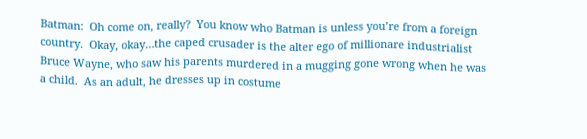Batman:  Oh come on, really?  You know who Batman is unless you’re from a foreign country.  Okay, okay…the caped crusader is the alter ego of millionare industrialist Bruce Wayne, who saw his parents murdered in a mugging gone wrong when he was a child.  As an adult, he dresses up in costume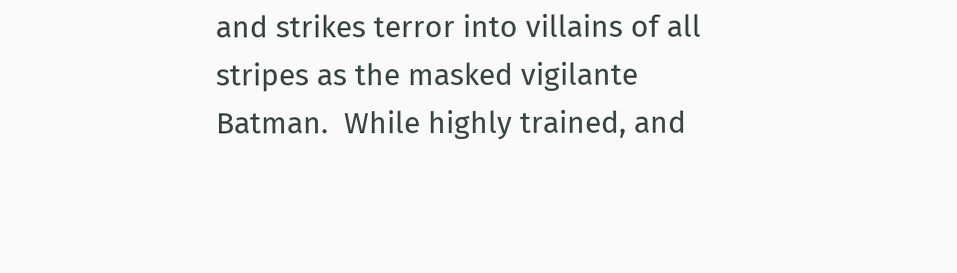and strikes terror into villains of all stripes as the masked vigilante Batman.  While highly trained, and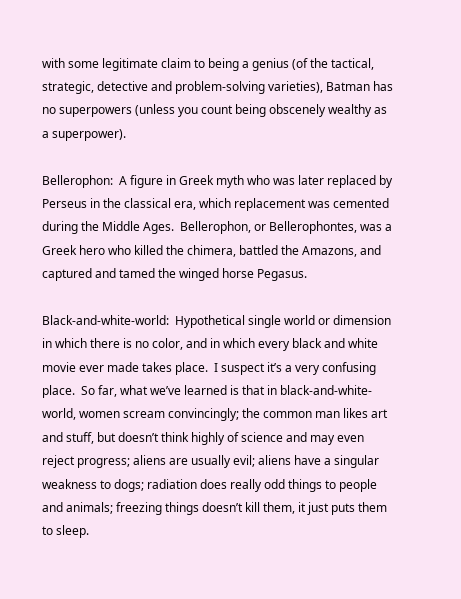with some legitimate claim to being a genius (of the tactical, strategic, detective and problem-solving varieties), Batman has no superpowers (unless you count being obscenely wealthy as a superpower).

Bellerophon:  A figure in Greek myth who was later replaced by Perseus in the classical era, which replacement was cemented during the Middle Ages.  Bellerophon, or Bellerophontes, was a Greek hero who killed the chimera, battled the Amazons, and captured and tamed the winged horse Pegasus.

Black-and-white-world:  Hypothetical single world or dimension in which there is no color, and in which every black and white movie ever made takes place.  I suspect it’s a very confusing place.  So far, what we’ve learned is that in black-and-white-world, women scream convincingly; the common man likes art and stuff, but doesn’t think highly of science and may even reject progress; aliens are usually evil; aliens have a singular weakness to dogs; radiation does really odd things to people and animals; freezing things doesn’t kill them, it just puts them to sleep.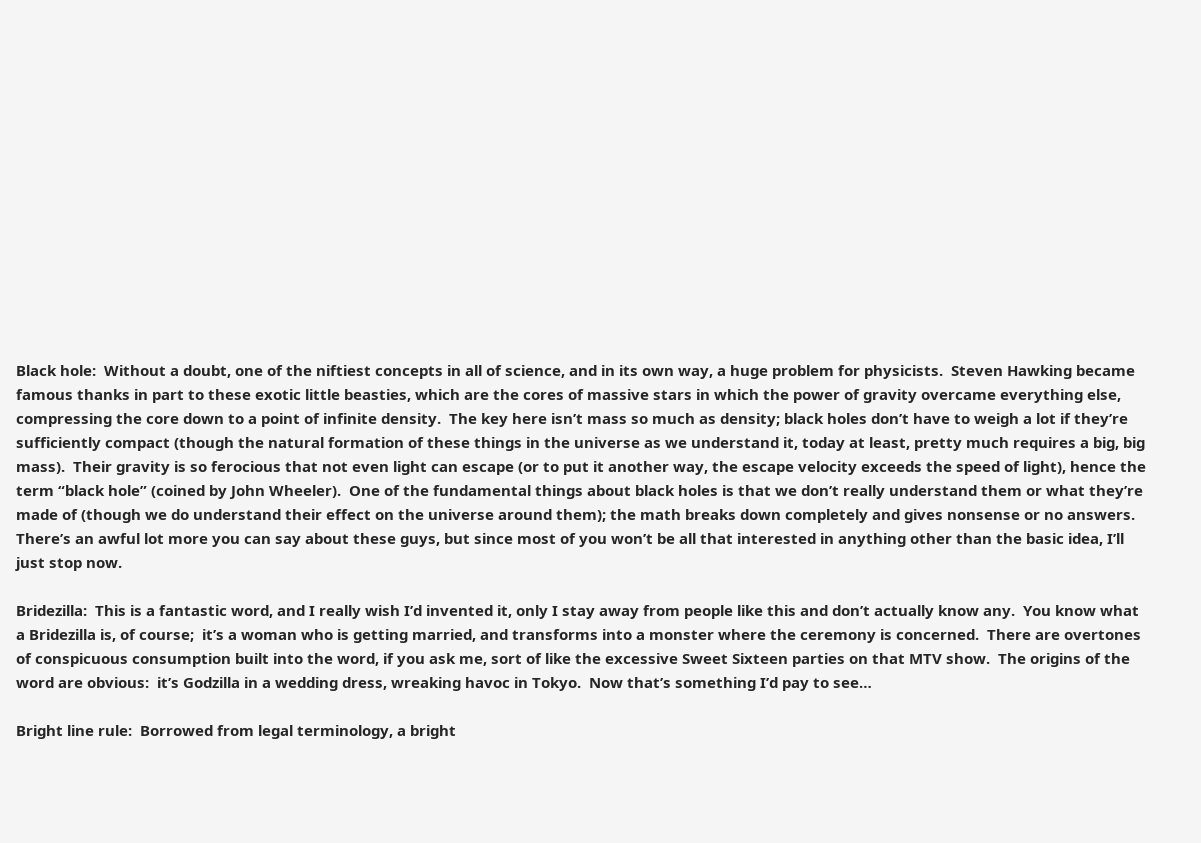Black hole:  Without a doubt, one of the niftiest concepts in all of science, and in its own way, a huge problem for physicists.  Steven Hawking became famous thanks in part to these exotic little beasties, which are the cores of massive stars in which the power of gravity overcame everything else, compressing the core down to a point of infinite density.  The key here isn’t mass so much as density; black holes don’t have to weigh a lot if they’re sufficiently compact (though the natural formation of these things in the universe as we understand it, today at least, pretty much requires a big, big mass).  Their gravity is so ferocious that not even light can escape (or to put it another way, the escape velocity exceeds the speed of light), hence the term “black hole” (coined by John Wheeler).  One of the fundamental things about black holes is that we don’t really understand them or what they’re made of (though we do understand their effect on the universe around them); the math breaks down completely and gives nonsense or no answers.  There’s an awful lot more you can say about these guys, but since most of you won’t be all that interested in anything other than the basic idea, I’ll just stop now.

Bridezilla:  This is a fantastic word, and I really wish I’d invented it, only I stay away from people like this and don’t actually know any.  You know what a Bridezilla is, of course;  it’s a woman who is getting married, and transforms into a monster where the ceremony is concerned.  There are overtones of conspicuous consumption built into the word, if you ask me, sort of like the excessive Sweet Sixteen parties on that MTV show.  The origins of the word are obvious:  it’s Godzilla in a wedding dress, wreaking havoc in Tokyo.  Now that’s something I’d pay to see…

Bright line rule:  Borrowed from legal terminology, a bright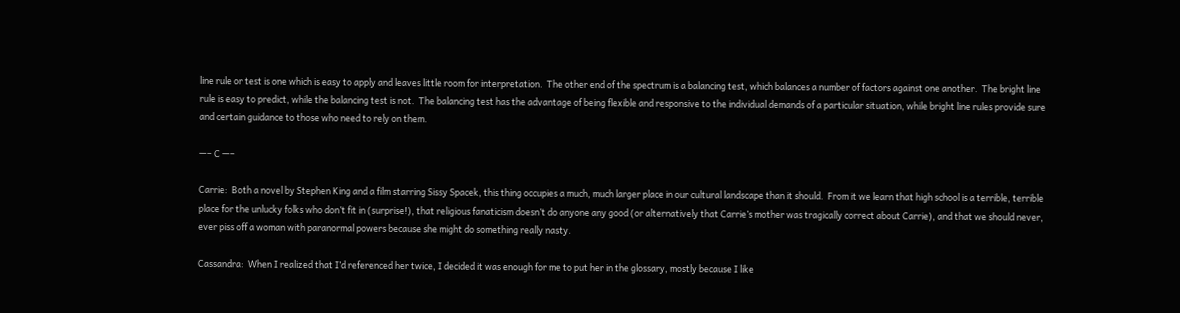line rule or test is one which is easy to apply and leaves little room for interpretation.  The other end of the spectrum is a balancing test, which balances a number of factors against one another.  The bright line rule is easy to predict, while the balancing test is not.  The balancing test has the advantage of being flexible and responsive to the individual demands of a particular situation, while bright line rules provide sure and certain guidance to those who need to rely on them.

—– C —–

Carrie:  Both a novel by Stephen King and a film starring Sissy Spacek, this thing occupies a much, much larger place in our cultural landscape than it should.  From it we learn that high school is a terrible, terrible place for the unlucky folks who don’t fit in (surprise!), that religious fanaticism doesn’t do anyone any good (or alternatively that Carrie’s mother was tragically correct about Carrie), and that we should never, ever piss off a woman with paranormal powers because she might do something really nasty.

Cassandra:  When I realized that I’d referenced her twice, I decided it was enough for me to put her in the glossary, mostly because I like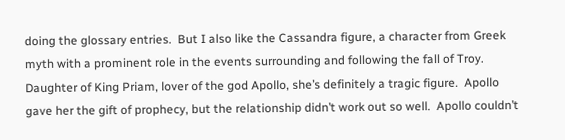doing the glossary entries.  But I also like the Cassandra figure, a character from Greek myth with a prominent role in the events surrounding and following the fall of Troy.  Daughter of King Priam, lover of the god Apollo, she’s definitely a tragic figure.  Apollo gave her the gift of prophecy, but the relationship didn’t work out so well.  Apollo couldn’t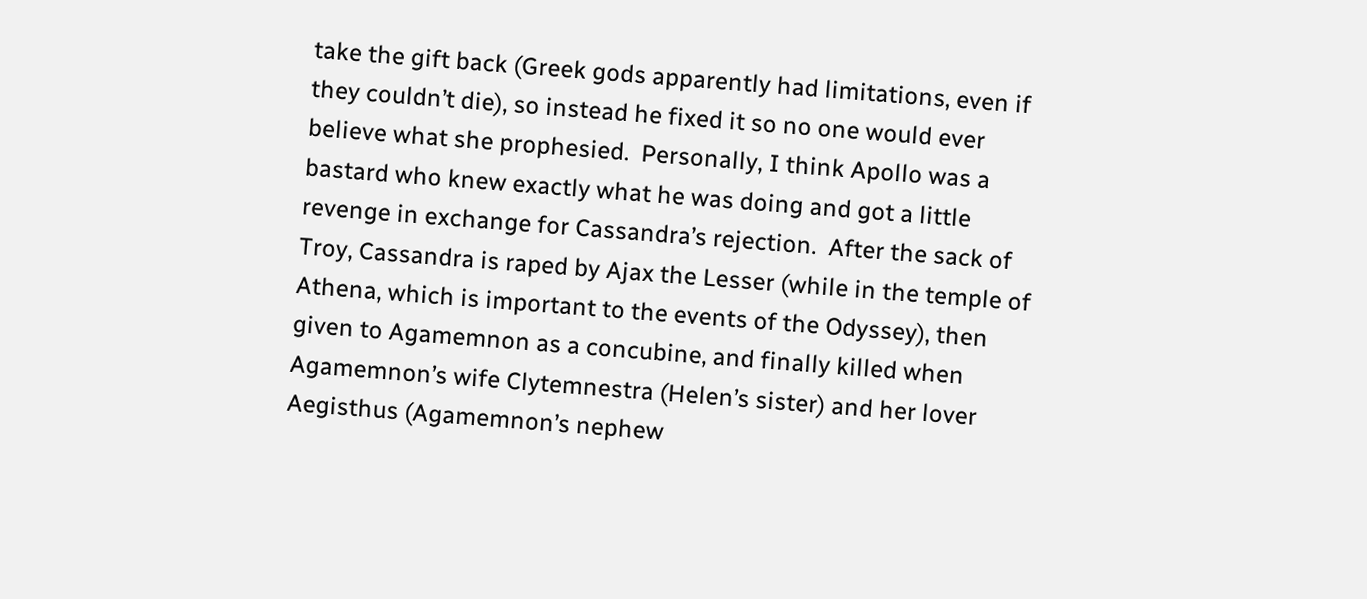take the gift back (Greek gods apparently had limitations, even if they couldn’t die), so instead he fixed it so no one would ever believe what she prophesied.  Personally, I think Apollo was a bastard who knew exactly what he was doing and got a little revenge in exchange for Cassandra’s rejection.  After the sack of Troy, Cassandra is raped by Ajax the Lesser (while in the temple of Athena, which is important to the events of the Odyssey), then given to Agamemnon as a concubine, and finally killed when Agamemnon’s wife Clytemnestra (Helen’s sister) and her lover Aegisthus (Agamemnon’s nephew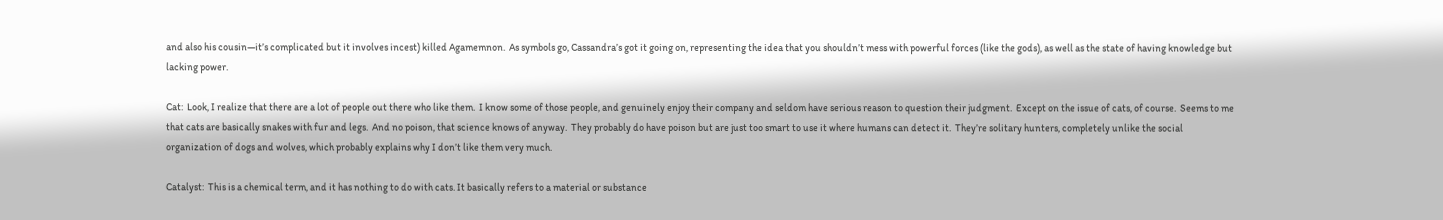and also his cousin—it’s complicated but it involves incest) killed Agamemnon.  As symbols go, Cassandra’s got it going on, representing the idea that you shouldn’t mess with powerful forces (like the gods), as well as the state of having knowledge but lacking power.

Cat:  Look, I realize that there are a lot of people out there who like them.  I know some of those people, and genuinely enjoy their company and seldom have serious reason to question their judgment.  Except on the issue of cats, of course.  Seems to me that cats are basically snakes with fur and legs.  And no poison, that science knows of anyway.  They probably do have poison but are just too smart to use it where humans can detect it.  They’re solitary hunters, completely unlike the social organization of dogs and wolves, which probably explains why I don’t like them very much.

Catalyst:  This is a chemical term, and it has nothing to do with cats. It basically refers to a material or substance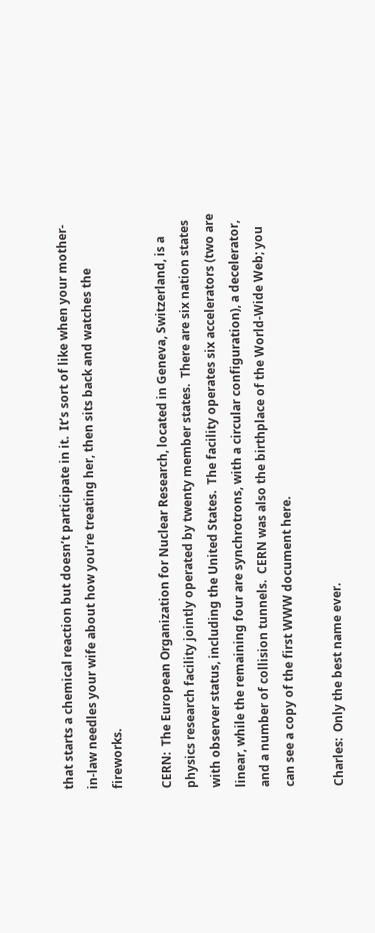that starts a chemical reaction but doesn’t participate in it.  It’s sort of like when your mother-in-law needles your wife about how you’re treating her, then sits back and watches the fireworks.

CERN:  The European Organization for Nuclear Research, located in Geneva, Switzerland, is a physics research facility jointly operated by twenty member states.  There are six nation states with observer status, including the United States.  The facility operates six accelerators (two are linear, while the remaining four are synchrotrons, with a circular configuration), a decelerator, and a number of collision tunnels.  CERN was also the birthplace of the World-Wide Web; you can see a copy of the first WWW document here.

Charles:  Only the best name ever.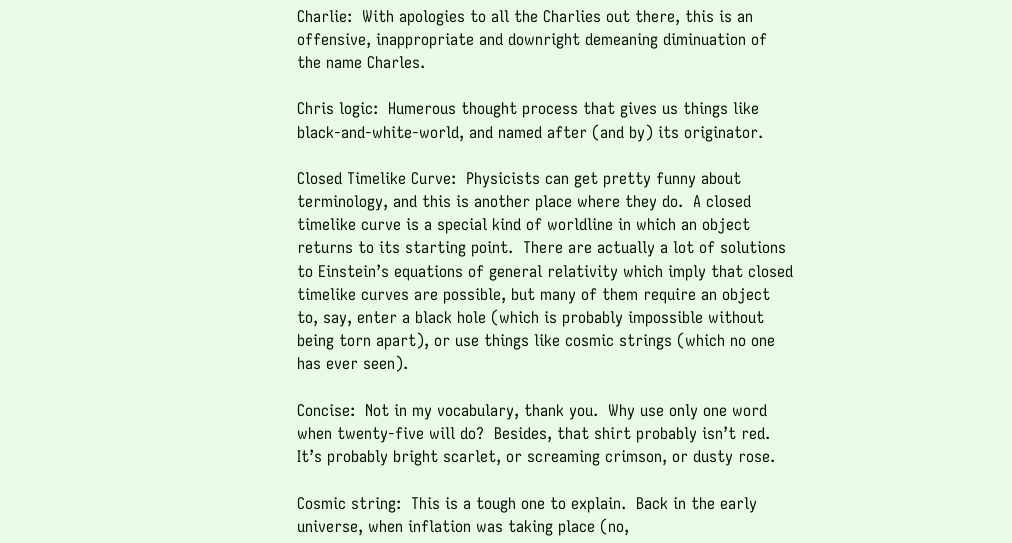Charlie:  With apologies to all the Charlies out there, this is an offensive, inappropriate and downright demeaning diminuation of the name Charles.

Chris logic:  Humerous thought process that gives us things like black-and-white-world, and named after (and by) its originator.

Closed Timelike Curve:  Physicists can get pretty funny about terminology, and this is another place where they do.  A closed timelike curve is a special kind of worldline in which an object returns to its starting point.  There are actually a lot of solutions to Einstein’s equations of general relativity which imply that closed timelike curves are possible, but many of them require an object to, say, enter a black hole (which is probably impossible without being torn apart), or use things like cosmic strings (which no one has ever seen).

Concise:  Not in my vocabulary, thank you.  Why use only one word when twenty-five will do?  Besides, that shirt probably isn’t red.  It’s probably bright scarlet, or screaming crimson, or dusty rose.

Cosmic string:  This is a tough one to explain.  Back in the early universe, when inflation was taking place (no,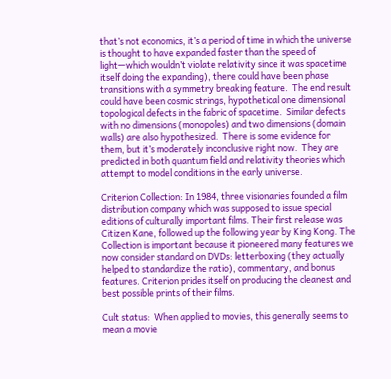that’s not economics, it’s a period of time in which the universe is thought to have expanded faster than the speed of light—which wouldn’t violate relativity since it was spacetime itself doing the expanding), there could have been phase transitions with a symmetry breaking feature.  The end result could have been cosmic strings, hypothetical one dimensional topological defects in the fabric of spacetime.  Similar defects with no dimensions (monopoles) and two dimensions (domain walls) are also hypothesized.  There is some evidence for them, but it’s moderately inconclusive right now.  They are predicted in both quantum field and relativity theories which attempt to model conditions in the early universe.

Criterion Collection: In 1984, three visionaries founded a film distribution company which was supposed to issue special editions of culturally important films. Their first release was Citizen Kane, followed up the following year by King Kong. The Collection is important because it pioneered many features we now consider standard on DVDs: letterboxing (they actually helped to standardize the ratio), commentary, and bonus features. Criterion prides itself on producing the cleanest and best possible prints of their films.

Cult status:  When applied to movies, this generally seems to mean a movie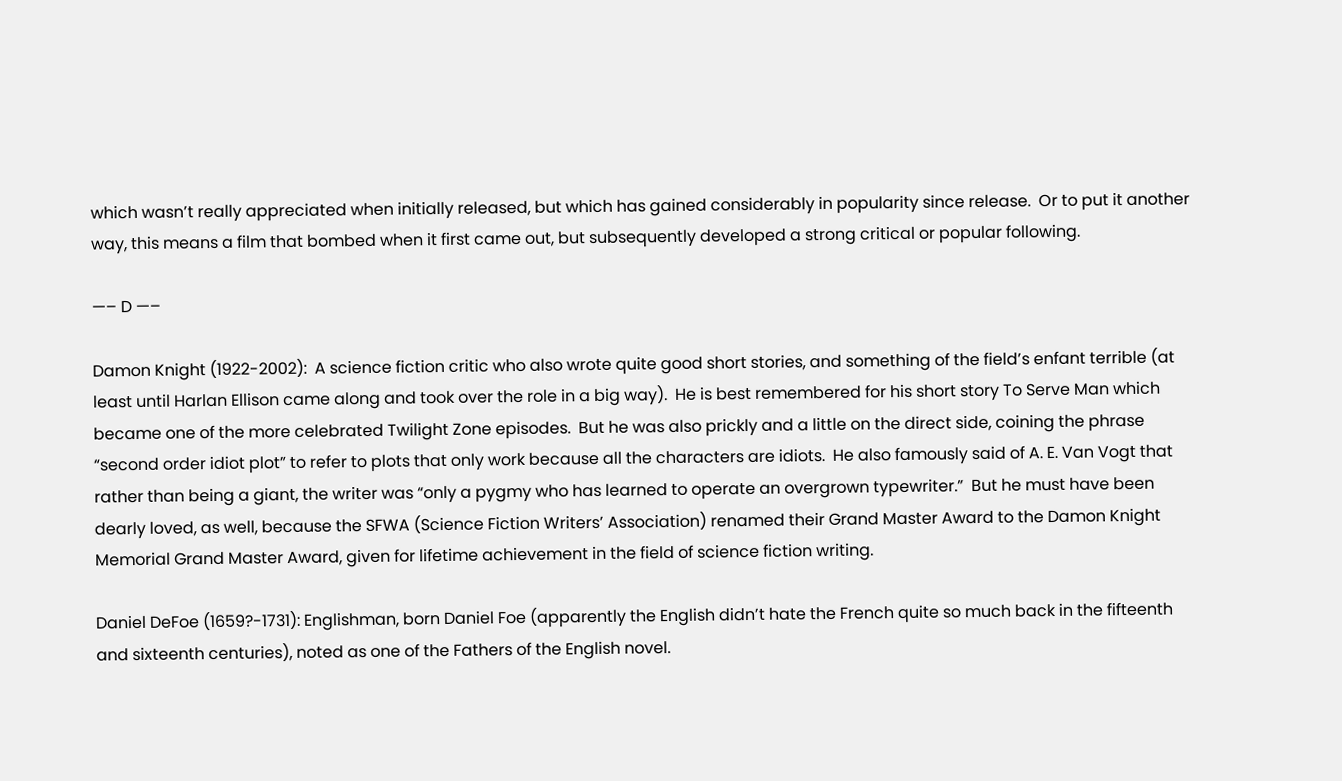which wasn’t really appreciated when initially released, but which has gained considerably in popularity since release.  Or to put it another way, this means a film that bombed when it first came out, but subsequently developed a strong critical or popular following.

—– D —–

Damon Knight (1922-2002):  A science fiction critic who also wrote quite good short stories, and something of the field’s enfant terrible (at least until Harlan Ellison came along and took over the role in a big way).  He is best remembered for his short story To Serve Man which became one of the more celebrated Twilight Zone episodes.  But he was also prickly and a little on the direct side, coining the phrase “second order idiot plot” to refer to plots that only work because all the characters are idiots.  He also famously said of A. E. Van Vogt that rather than being a giant, the writer was “only a pygmy who has learned to operate an overgrown typewriter.”  But he must have been dearly loved, as well, because the SFWA (Science Fiction Writers’ Association) renamed their Grand Master Award to the Damon Knight Memorial Grand Master Award, given for lifetime achievement in the field of science fiction writing.

Daniel DeFoe (1659?-1731): Englishman, born Daniel Foe (apparently the English didn’t hate the French quite so much back in the fifteenth and sixteenth centuries), noted as one of the Fathers of the English novel.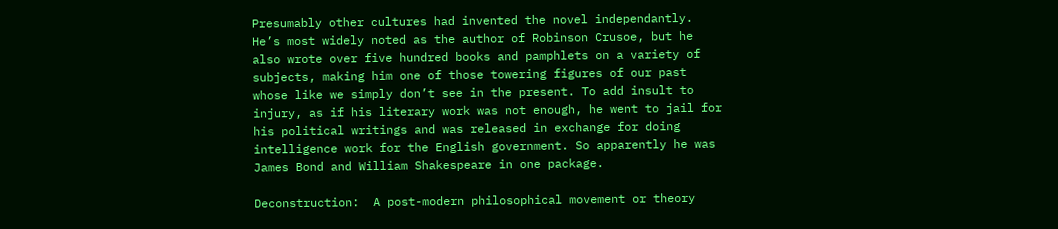Presumably other cultures had invented the novel independantly. He’s most widely noted as the author of Robinson Crusoe, but he also wrote over five hundred books and pamphlets on a variety of subjects, making him one of those towering figures of our past whose like we simply don’t see in the present. To add insult to injury, as if his literary work was not enough, he went to jail for his political writings and was released in exchange for doing intelligence work for the English government. So apparently he was James Bond and William Shakespeare in one package.

Deconstruction:  A post-modern philosophical movement or theory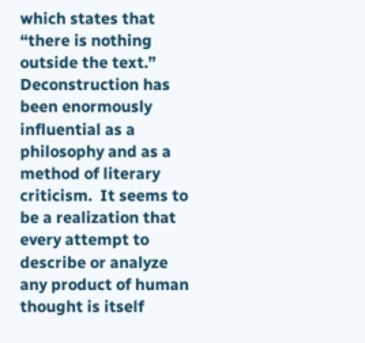which states that “there is nothing outside the text.”  Deconstruction has been enormously influential as a philosophy and as a method of literary criticism.  It seems to be a realization that every attempt to describe or analyze any product of human thought is itself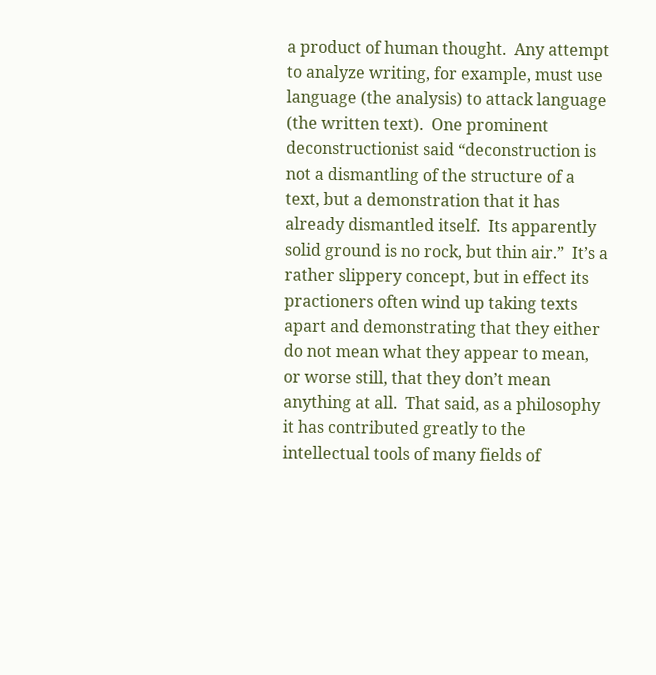a product of human thought.  Any attempt to analyze writing, for example, must use language (the analysis) to attack language (the written text).  One prominent deconstructionist said “deconstruction is not a dismantling of the structure of a text, but a demonstration that it has already dismantled itself.  Its apparently solid ground is no rock, but thin air.”  It’s a rather slippery concept, but in effect its practioners often wind up taking texts apart and demonstrating that they either do not mean what they appear to mean, or worse still, that they don’t mean anything at all.  That said, as a philosophy it has contributed greatly to the intellectual tools of many fields of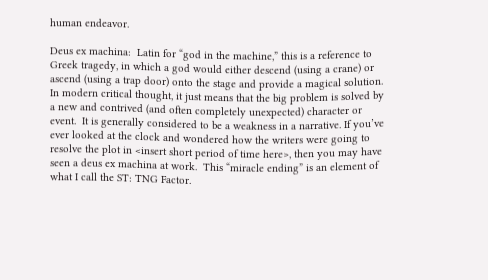human endeavor.

Deus ex machina:  Latin for “god in the machine,” this is a reference to Greek tragedy, in which a god would either descend (using a crane) or ascend (using a trap door) onto the stage and provide a magical solution.  In modern critical thought, it just means that the big problem is solved by a new and contrived (and often completely unexpected) character or event.  It is generally considered to be a weakness in a narrative. If you’ve ever looked at the clock and wondered how the writers were going to resolve the plot in <insert short period of time here>, then you may have seen a deus ex machina at work.  This “miracle ending” is an element of what I call the ST: TNG Factor.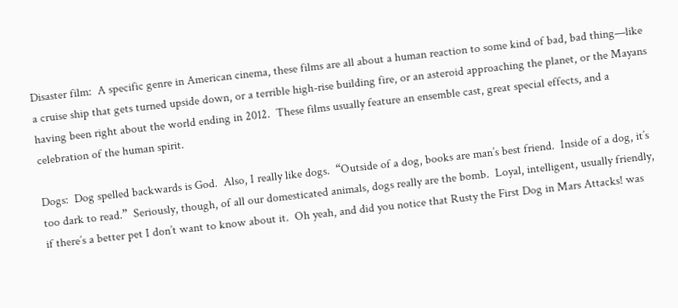Disaster film:  A specific genre in American cinema, these films are all about a human reaction to some kind of bad, bad thing—like a cruise ship that gets turned upside down, or a terrible high-rise building fire, or an asteroid approaching the planet, or the Mayans having been right about the world ending in 2012.  These films usually feature an ensemble cast, great special effects, and a celebration of the human spirit.

Dogs:  Dog spelled backwards is God.  Also, I really like dogs.  “Outside of a dog, books are man’s best friend.  Inside of a dog, it’s too dark to read.”  Seriously, though, of all our domesticated animals, dogs really are the bomb.  Loyal, intelligent, usually friendly, if there’s a better pet I don’t want to know about it.  Oh yeah, and did you notice that Rusty the First Dog in Mars Attacks! was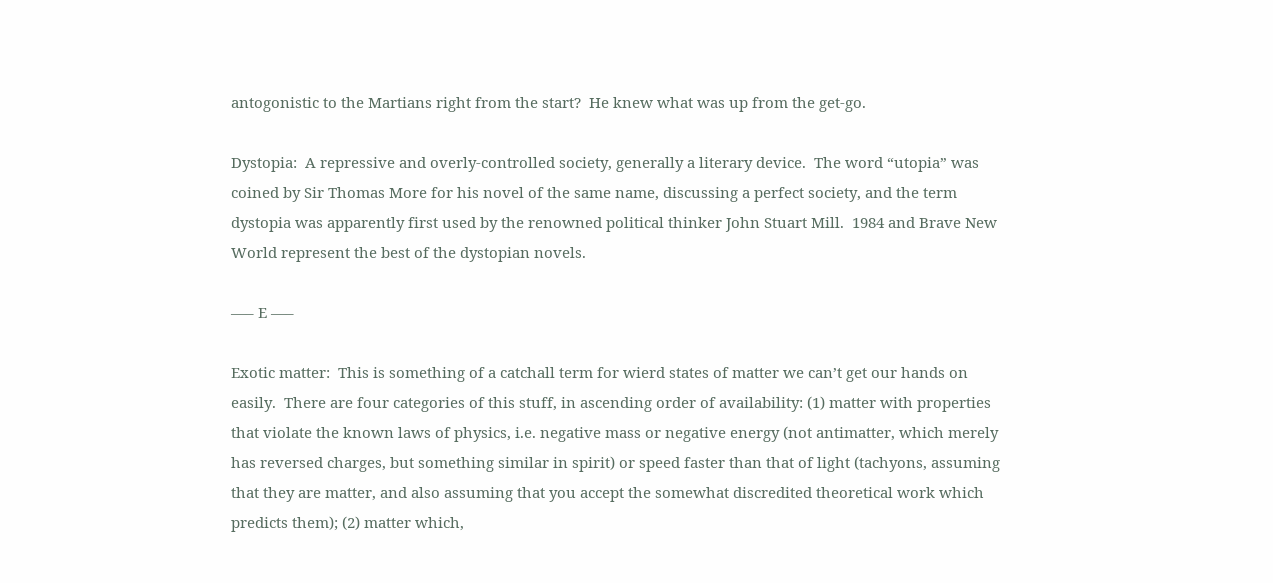antogonistic to the Martians right from the start?  He knew what was up from the get-go.

Dystopia:  A repressive and overly-controlled society, generally a literary device.  The word “utopia” was coined by Sir Thomas More for his novel of the same name, discussing a perfect society, and the term dystopia was apparently first used by the renowned political thinker John Stuart Mill.  1984 and Brave New World represent the best of the dystopian novels.

—– E —–

Exotic matter:  This is something of a catchall term for wierd states of matter we can’t get our hands on easily.  There are four categories of this stuff, in ascending order of availability: (1) matter with properties that violate the known laws of physics, i.e. negative mass or negative energy (not antimatter, which merely has reversed charges, but something similar in spirit) or speed faster than that of light (tachyons, assuming that they are matter, and also assuming that you accept the somewhat discredited theoretical work which predicts them); (2) matter which,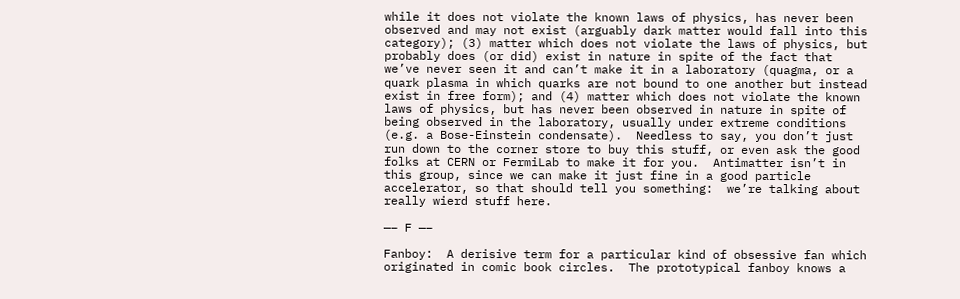while it does not violate the known laws of physics, has never been observed and may not exist (arguably dark matter would fall into this category); (3) matter which does not violate the laws of physics, but probably does (or did) exist in nature in spite of the fact that we’ve never seen it and can’t make it in a laboratory (quagma, or a quark plasma in which quarks are not bound to one another but instead exist in free form); and (4) matter which does not violate the known laws of physics, but has never been observed in nature in spite of being observed in the laboratory, usually under extreme conditions (e.g. a Bose-Einstein condensate).  Needless to say, you don’t just run down to the corner store to buy this stuff, or even ask the good folks at CERN or FermiLab to make it for you.  Antimatter isn’t in this group, since we can make it just fine in a good particle accelerator, so that should tell you something:  we’re talking about really wierd stuff here.

—– F —–

Fanboy:  A derisive term for a particular kind of obsessive fan which originated in comic book circles.  The prototypical fanboy knows a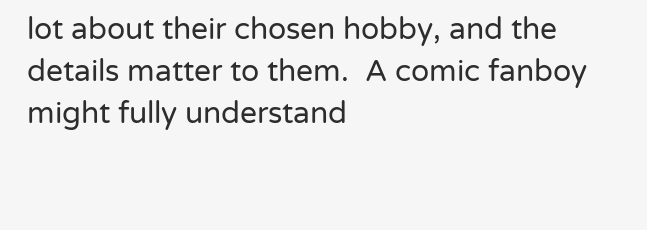lot about their chosen hobby, and the details matter to them.  A comic fanboy might fully understand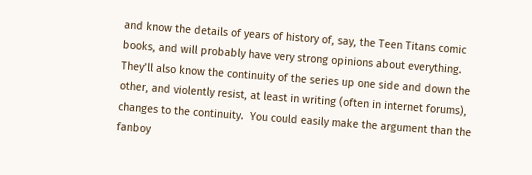and know the details of years of history of, say, the Teen Titans comic books, and will probably have very strong opinions about everything.  They’ll also know the continuity of the series up one side and down the other, and violently resist, at least in writing (often in internet forums), changes to the continuity.  You could easily make the argument than the fanboy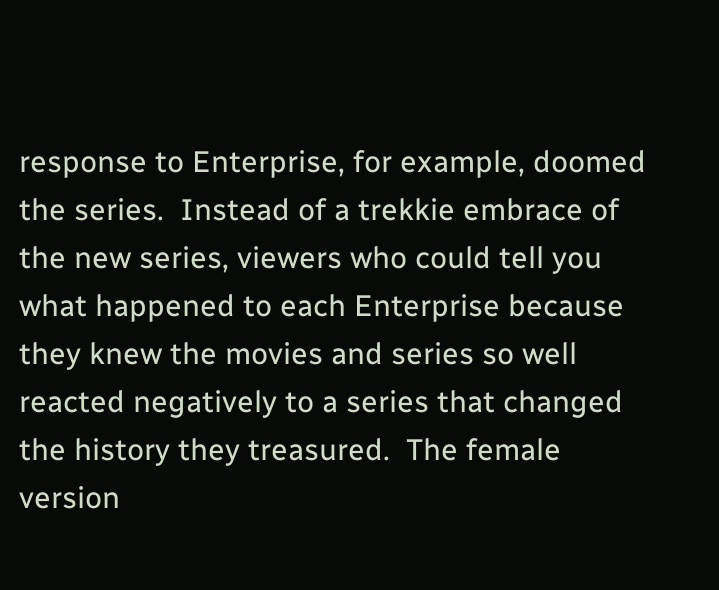response to Enterprise, for example, doomed the series.  Instead of a trekkie embrace of the new series, viewers who could tell you what happened to each Enterprise because they knew the movies and series so well reacted negatively to a series that changed the history they treasured.  The female version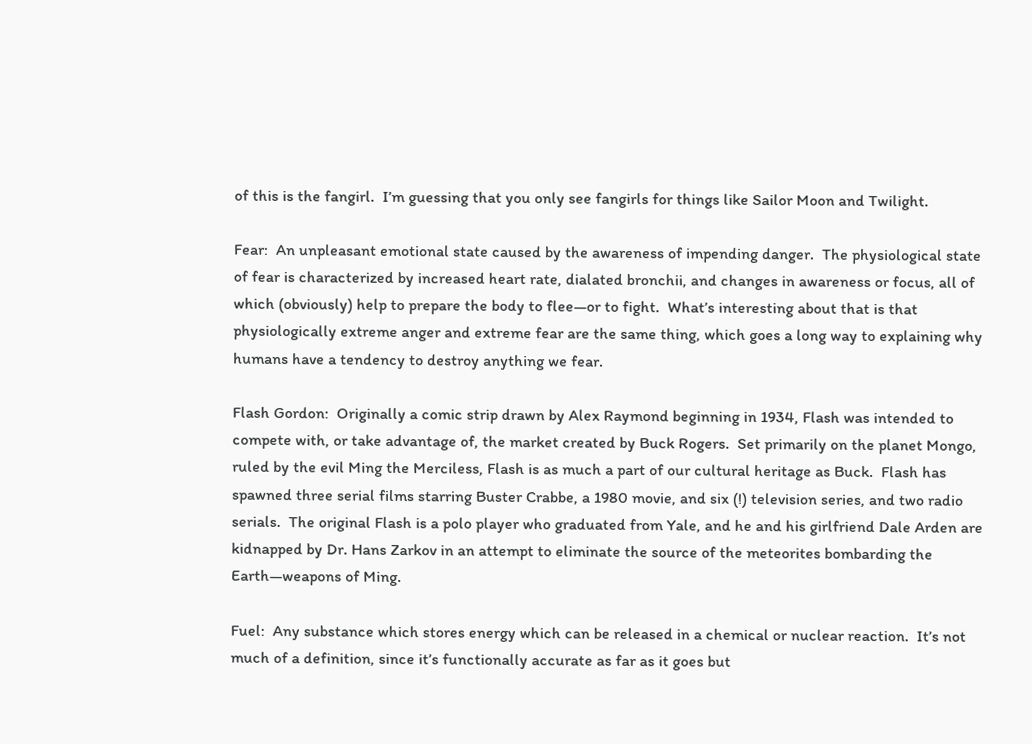of this is the fangirl.  I’m guessing that you only see fangirls for things like Sailor Moon and Twilight.

Fear:  An unpleasant emotional state caused by the awareness of impending danger.  The physiological state of fear is characterized by increased heart rate, dialated bronchii, and changes in awareness or focus, all of which (obviously) help to prepare the body to flee—or to fight.  What’s interesting about that is that physiologically extreme anger and extreme fear are the same thing, which goes a long way to explaining why humans have a tendency to destroy anything we fear.

Flash Gordon:  Originally a comic strip drawn by Alex Raymond beginning in 1934, Flash was intended to compete with, or take advantage of, the market created by Buck Rogers.  Set primarily on the planet Mongo, ruled by the evil Ming the Merciless, Flash is as much a part of our cultural heritage as Buck.  Flash has spawned three serial films starring Buster Crabbe, a 1980 movie, and six (!) television series, and two radio serials.  The original Flash is a polo player who graduated from Yale, and he and his girlfriend Dale Arden are kidnapped by Dr. Hans Zarkov in an attempt to eliminate the source of the meteorites bombarding the Earth—weapons of Ming.

Fuel:  Any substance which stores energy which can be released in a chemical or nuclear reaction.  It’s not much of a definition, since it’s functionally accurate as far as it goes but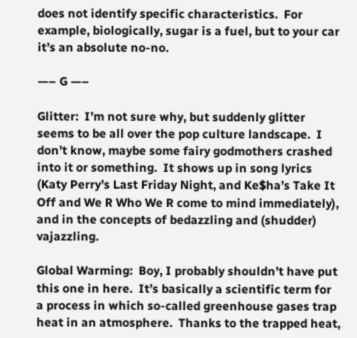does not identify specific characteristics.  For example, biologically, sugar is a fuel, but to your car it’s an absolute no-no.

—– G —–

Glitter:  I’m not sure why, but suddenly glitter seems to be all over the pop culture landscape.  I don’t know, maybe some fairy godmothers crashed into it or something.  It shows up in song lyrics (Katy Perry’s Last Friday Night, and Ke$ha’s Take It Off and We R Who We R come to mind immediately), and in the concepts of bedazzling and (shudder) vajazzling.

Global Warming:  Boy, I probably shouldn’t have put this one in here.  It’s basically a scientific term for a process in which so-called greenhouse gases trap heat in an atmosphere.  Thanks to the trapped heat,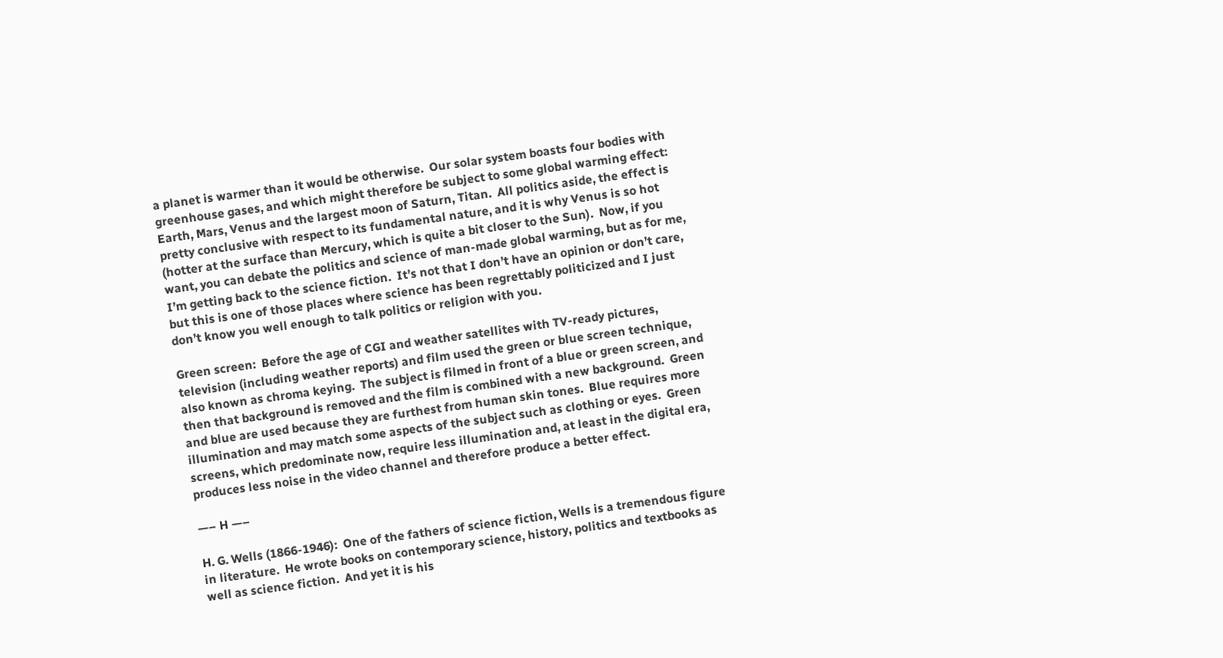a planet is warmer than it would be otherwise.  Our solar system boasts four bodies with greenhouse gases, and which might therefore be subject to some global warming effect: Earth, Mars, Venus and the largest moon of Saturn, Titan.  All politics aside, the effect is pretty conclusive with respect to its fundamental nature, and it is why Venus is so hot (hotter at the surface than Mercury, which is quite a bit closer to the Sun).  Now, if you want, you can debate the politics and science of man-made global warming, but as for me, I’m getting back to the science fiction.  It’s not that I don’t have an opinion or don’t care, but this is one of those places where science has been regrettably politicized and I just don’t know you well enough to talk politics or religion with you.

Green screen:  Before the age of CGI and weather satellites with TV-ready pictures, television (including weather reports) and film used the green or blue screen technique, also known as chroma keying.  The subject is filmed in front of a blue or green screen, and then that background is removed and the film is combined with a new background.  Green and blue are used because they are furthest from human skin tones.  Blue requires more illumination and may match some aspects of the subject such as clothing or eyes.  Green screens, which predominate now, require less illumination and, at least in the digital era, produces less noise in the video channel and therefore produce a better effect.

—– H —–

H. G. Wells (1866-1946):  One of the fathers of science fiction, Wells is a tremendous figure in literature.  He wrote books on contemporary science, history, politics and textbooks as well as science fiction.  And yet it is his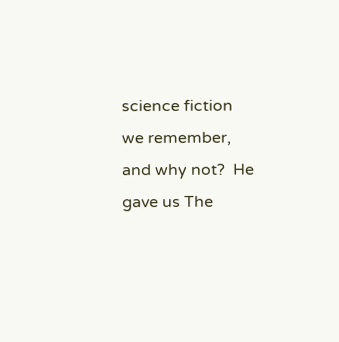science fiction we remember, and why not?  He gave us The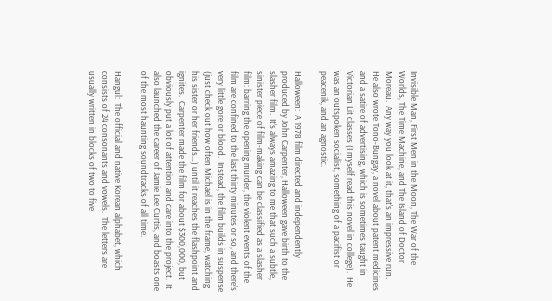Invisible Man, First Men in the Moon, The War of the Worlds, The Time Machine, and The Island of Doctor Moreau.  Any way you look at it, that’s an impressive run.  He also wrote Tono-Bungay, a novel about patent medicines and a satire of advertising, which is sometimes taught in Victorian Lit classes (I myself read this novel in college).  He was an outspoken socialist, something of a pacifist or peacenik, and an agnostic.

Halloween:  A 1978 film directed and independently produced by John Carpenter, Halloween gave birth to the slasher film.  It’s always amazing to me that such a subtle, sinister piece of film-making can be classified as a slasher film: barring the opening murder, the violent events of the film are confined to the last thirty minutes or so, and there’s very little gore or blood.  Instead, the film builds in suspense (just check out how often Michael is in the frame, watching his sister or her friends…) until it reaches the flashpoint and ignites.  Carpenter made the film for about $300,000, but obviously put a lot of attention and care into the project.  It also launched the career of Jamie Lee Curtis, and boasts one of the most haunting soundtracks of all time.

Hangul:  The official and native Korean alphabet, which consists of 24 consonants and vowels.  The letters are usually written in blocks of two to five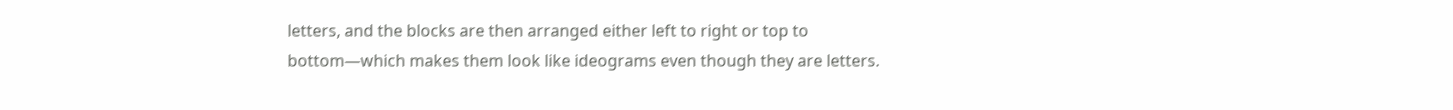letters, and the blocks are then arranged either left to right or top to bottom—which makes them look like ideograms even though they are letters.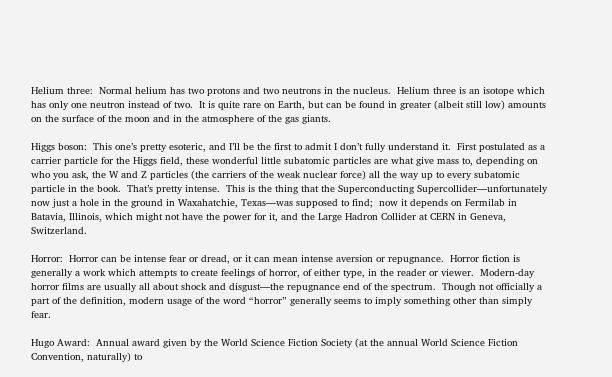Helium three:  Normal helium has two protons and two neutrons in the nucleus.  Helium three is an isotope which has only one neutron instead of two.  It is quite rare on Earth, but can be found in greater (albeit still low) amounts on the surface of the moon and in the atmosphere of the gas giants.

Higgs boson:  This one’s pretty esoteric, and I’ll be the first to admit I don’t fully understand it.  First postulated as a carrier particle for the Higgs field, these wonderful little subatomic particles are what give mass to, depending on who you ask, the W and Z particles (the carriers of the weak nuclear force) all the way up to every subatomic particle in the book.  That’s pretty intense.  This is the thing that the Superconducting Supercollider—unfortunately now just a hole in the ground in Waxahatchie, Texas—was supposed to find;  now it depends on Fermilab in Batavia, Illinois, which might not have the power for it, and the Large Hadron Collider at CERN in Geneva, Switzerland.

Horror:  Horror can be intense fear or dread, or it can mean intense aversion or repugnance.  Horror fiction is generally a work which attempts to create feelings of horror, of either type, in the reader or viewer.  Modern-day horror films are usually all about shock and disgust—the repugnance end of the spectrum.  Though not officially a part of the definition, modern usage of the word “horror” generally seems to imply something other than simply fear.

Hugo Award:  Annual award given by the World Science Fiction Society (at the annual World Science Fiction Convention, naturally) to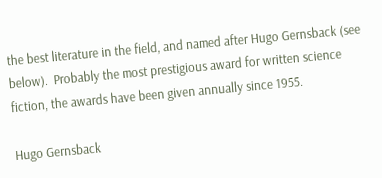the best literature in the field, and named after Hugo Gernsback (see below).  Probably the most prestigious award for written science fiction, the awards have been given annually since 1955.

Hugo Gernsback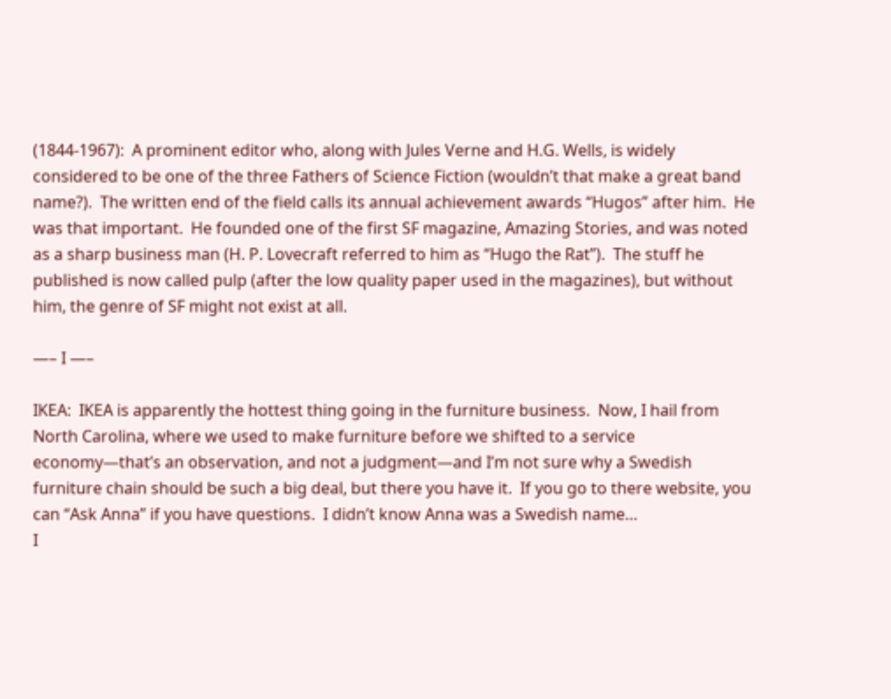(1844-1967):  A prominent editor who, along with Jules Verne and H.G. Wells, is widely considered to be one of the three Fathers of Science Fiction (wouldn’t that make a great band name?).  The written end of the field calls its annual achievement awards “Hugos” after him.  He was that important.  He founded one of the first SF magazine, Amazing Stories, and was noted as a sharp business man (H. P. Lovecraft referred to him as “Hugo the Rat”).  The stuff he published is now called pulp (after the low quality paper used in the magazines), but without him, the genre of SF might not exist at all.

—– I —–

IKEA:  IKEA is apparently the hottest thing going in the furniture business.  Now, I hail from North Carolina, where we used to make furniture before we shifted to a service economy—that’s an observation, and not a judgment—and I’m not sure why a Swedish furniture chain should be such a big deal, but there you have it.  If you go to there website, you can “Ask Anna” if you have questions.  I didn’t know Anna was a Swedish name…
I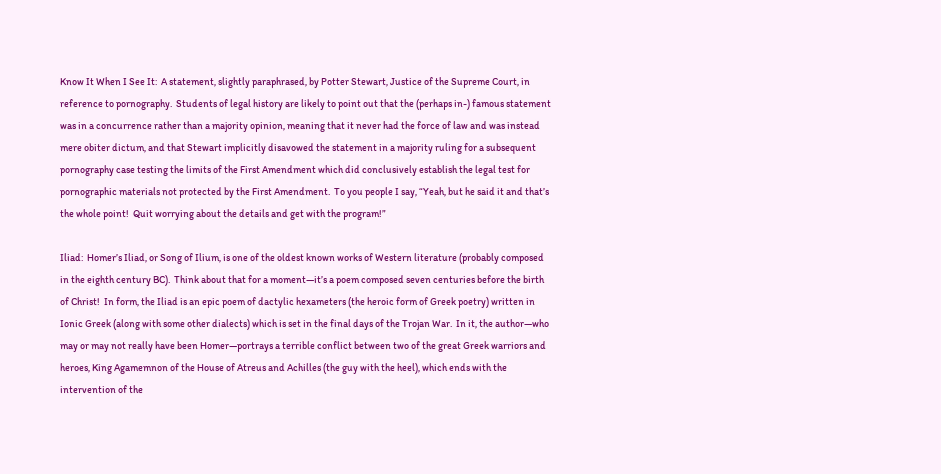Know It When I See It:  A statement, slightly paraphrased, by Potter Stewart, Justice of the Supreme Court, in reference to pornography.  Students of legal history are likely to point out that the (perhaps in-) famous statement was in a concurrence rather than a majority opinion, meaning that it never had the force of law and was instead mere obiter dictum, and that Stewart implicitly disavowed the statement in a majority ruling for a subsequent pornography case testing the limits of the First Amendment which did conclusively establish the legal test for pornographic materials not protected by the First Amendment.  To you people I say, “Yeah, but he said it and that’s the whole point!  Quit worrying about the details and get with the program!”

Iliad:  Homer’s Iliad, or Song of Ilium, is one of the oldest known works of Western literature (probably composed in the eighth century BC).  Think about that for a moment—it’s a poem composed seven centuries before the birth of Christ!  In form, the Iliad is an epic poem of dactylic hexameters (the heroic form of Greek poetry) written in Ionic Greek (along with some other dialects) which is set in the final days of the Trojan War.  In it, the author—who may or may not really have been Homer—portrays a terrible conflict between two of the great Greek warriors and heroes, King Agamemnon of the House of Atreus and Achilles (the guy with the heel), which ends with the intervention of the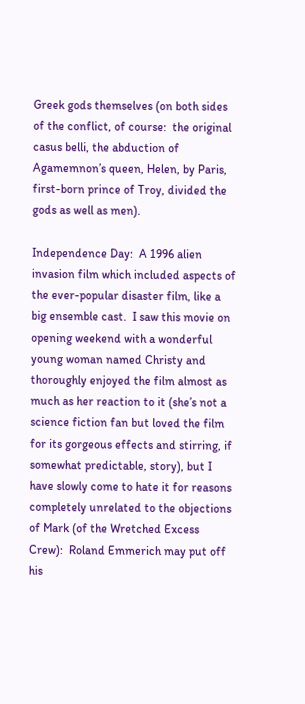Greek gods themselves (on both sides of the conflict, of course:  the original casus belli, the abduction of Agamemnon’s queen, Helen, by Paris, first-born prince of Troy, divided the gods as well as men).

Independence Day:  A 1996 alien invasion film which included aspects of the ever-popular disaster film, like a big ensemble cast.  I saw this movie on opening weekend with a wonderful young woman named Christy and thoroughly enjoyed the film almost as much as her reaction to it (she’s not a science fiction fan but loved the film for its gorgeous effects and stirring, if somewhat predictable, story), but I have slowly come to hate it for reasons completely unrelated to the objections of Mark (of the Wretched Excess Crew):  Roland Emmerich may put off his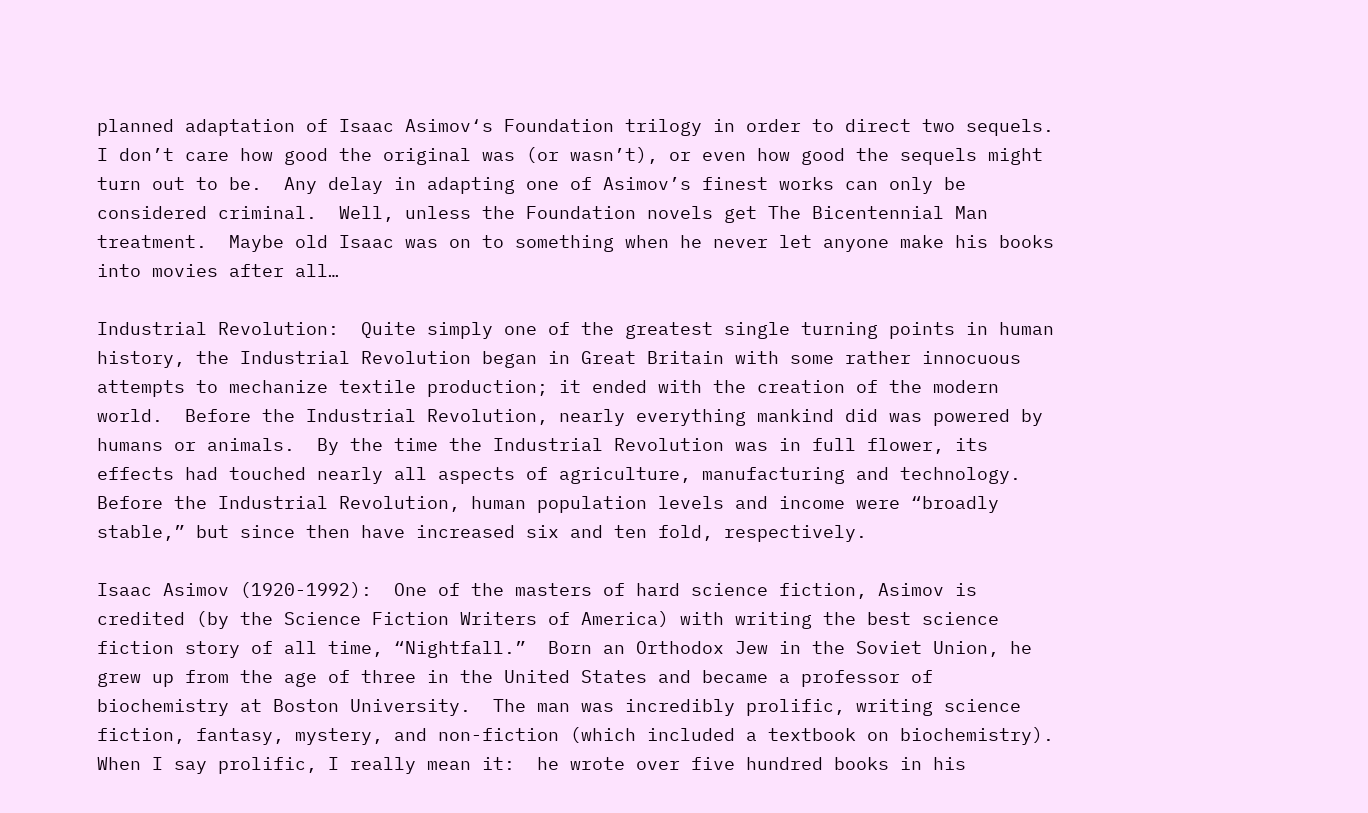planned adaptation of Isaac Asimov‘s Foundation trilogy in order to direct two sequels.  I don’t care how good the original was (or wasn’t), or even how good the sequels might turn out to be.  Any delay in adapting one of Asimov’s finest works can only be considered criminal.  Well, unless the Foundation novels get The Bicentennial Man treatment.  Maybe old Isaac was on to something when he never let anyone make his books into movies after all…

Industrial Revolution:  Quite simply one of the greatest single turning points in human history, the Industrial Revolution began in Great Britain with some rather innocuous attempts to mechanize textile production; it ended with the creation of the modern world.  Before the Industrial Revolution, nearly everything mankind did was powered by humans or animals.  By the time the Industrial Revolution was in full flower, its effects had touched nearly all aspects of agriculture, manufacturing and technology.  Before the Industrial Revolution, human population levels and income were “broadly stable,” but since then have increased six and ten fold, respectively.

Isaac Asimov (1920-1992):  One of the masters of hard science fiction, Asimov is credited (by the Science Fiction Writers of America) with writing the best science fiction story of all time, “Nightfall.”  Born an Orthodox Jew in the Soviet Union, he grew up from the age of three in the United States and became a professor of biochemistry at Boston University.  The man was incredibly prolific, writing science fiction, fantasy, mystery, and non-fiction (which included a textbook on biochemistry).  When I say prolific, I really mean it:  he wrote over five hundred books in his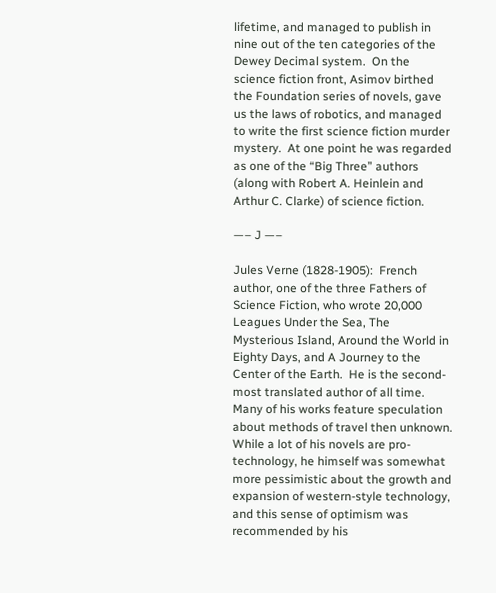lifetime, and managed to publish in nine out of the ten categories of the Dewey Decimal system.  On the science fiction front, Asimov birthed the Foundation series of novels, gave us the laws of robotics, and managed to write the first science fiction murder mystery.  At one point he was regarded as one of the “Big Three” authors (along with Robert A. Heinlein and Arthur C. Clarke) of science fiction.

—– J —–

Jules Verne (1828-1905):  French author, one of the three Fathers of Science Fiction, who wrote 20,000 Leagues Under the Sea, The Mysterious Island, Around the World in Eighty Days, and A Journey to the Center of the Earth.  He is the second-most translated author of all time.  Many of his works feature speculation about methods of travel then unknown.  While a lot of his novels are pro-technology, he himself was somewhat more pessimistic about the growth and expansion of western-style technology, and this sense of optimism was recommended by his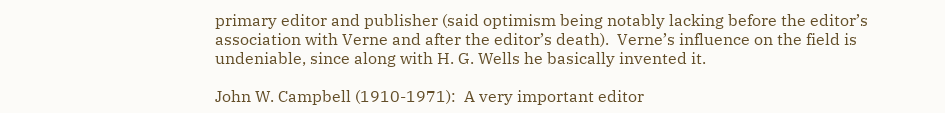primary editor and publisher (said optimism being notably lacking before the editor’s association with Verne and after the editor’s death).  Verne’s influence on the field is undeniable, since along with H. G. Wells he basically invented it.

John W. Campbell (1910-1971):  A very important editor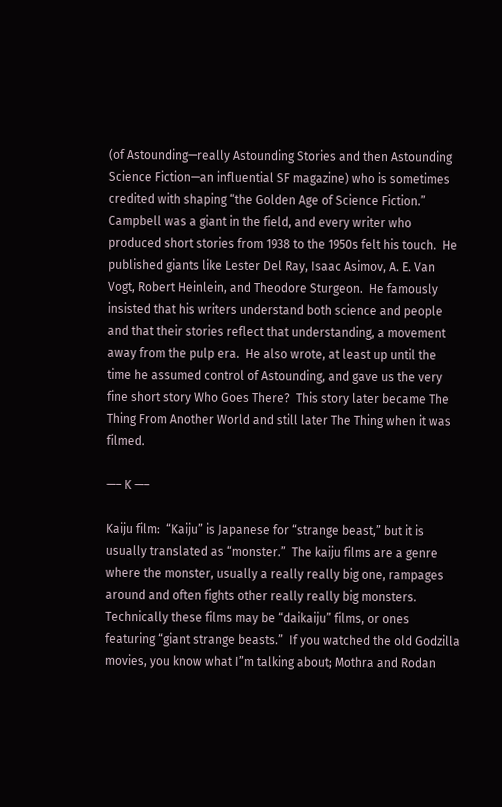(of Astounding—really Astounding Stories and then Astounding Science Fiction—an influential SF magazine) who is sometimes credited with shaping “the Golden Age of Science Fiction.”  Campbell was a giant in the field, and every writer who produced short stories from 1938 to the 1950s felt his touch.  He published giants like Lester Del Ray, Isaac Asimov, A. E. Van Vogt, Robert Heinlein, and Theodore Sturgeon.  He famously insisted that his writers understand both science and people and that their stories reflect that understanding, a movement away from the pulp era.  He also wrote, at least up until the time he assumed control of Astounding, and gave us the very fine short story Who Goes There?  This story later became The Thing From Another World and still later The Thing when it was filmed.

—– K —–

Kaiju film:  “Kaiju” is Japanese for “strange beast,” but it is usually translated as “monster.”  The kaiju films are a genre where the monster, usually a really really big one, rampages around and often fights other really really big monsters.  Technically these films may be “daikaiju” films, or ones featuring “giant strange beasts.”  If you watched the old Godzilla movies, you know what I”m talking about; Mothra and Rodan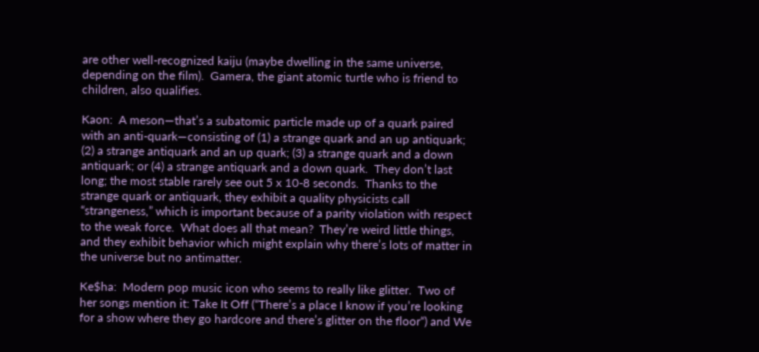are other well-recognized kaiju (maybe dwelling in the same universe, depending on the film).  Gamera, the giant atomic turtle who is friend to children, also qualifies.

Kaon:  A meson—that’s a subatomic particle made up of a quark paired with an anti-quark—consisting of (1) a strange quark and an up antiquark; (2) a strange antiquark and an up quark; (3) a strange quark and a down antiquark; or (4) a strange antiquark and a down quark.  They don’t last long; the most stable rarely see out 5 x 10-8 seconds.  Thanks to the strange quark or antiquark, they exhibit a quality physicists call “strangeness,” which is important because of a parity violation with respect to the weak force.  What does all that mean?  They’re weird little things, and they exhibit behavior which might explain why there’s lots of matter in the universe but no antimatter.

Ke$ha:  Modern pop music icon who seems to really like glitter.  Two of her songs mention it: Take It Off (“There’s a place I know if you’re looking for a show where they go hardcore and there’s glitter on the floor“) and We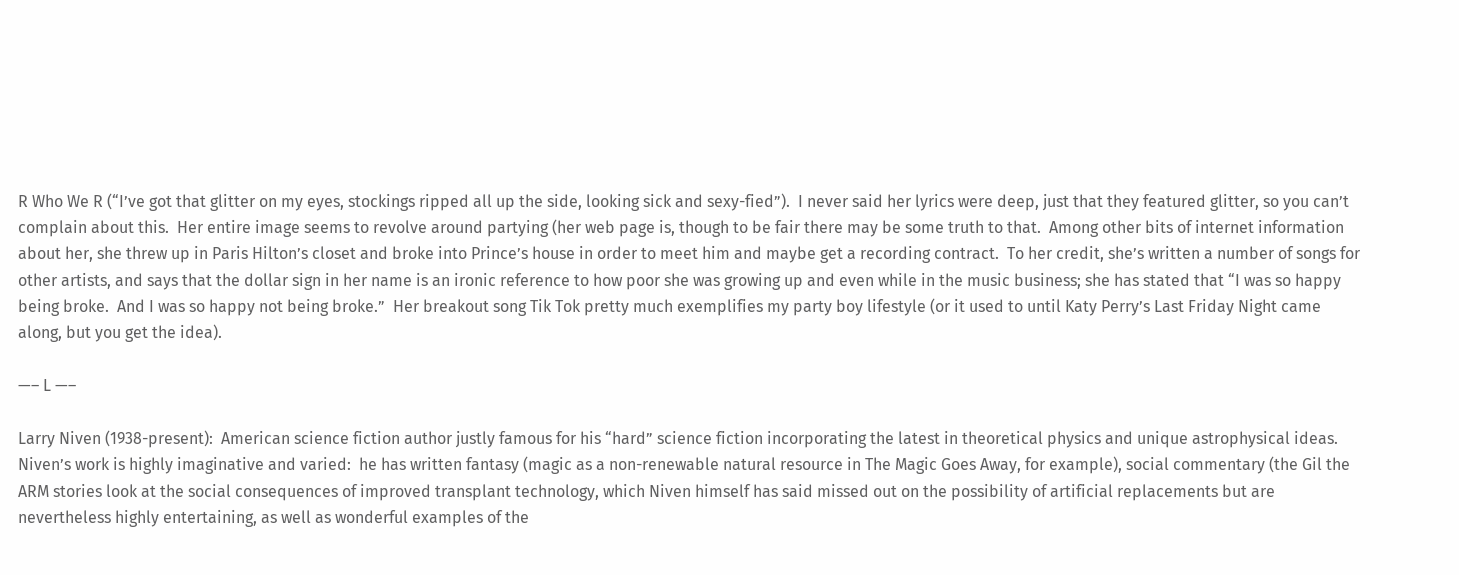R Who We R (“I’ve got that glitter on my eyes, stockings ripped all up the side, looking sick and sexy-fied”).  I never said her lyrics were deep, just that they featured glitter, so you can’t complain about this.  Her entire image seems to revolve around partying (her web page is, though to be fair there may be some truth to that.  Among other bits of internet information about her, she threw up in Paris Hilton’s closet and broke into Prince’s house in order to meet him and maybe get a recording contract.  To her credit, she’s written a number of songs for other artists, and says that the dollar sign in her name is an ironic reference to how poor she was growing up and even while in the music business; she has stated that “I was so happy being broke.  And I was so happy not being broke.”  Her breakout song Tik Tok pretty much exemplifies my party boy lifestyle (or it used to until Katy Perry’s Last Friday Night came along, but you get the idea).

—– L —–

Larry Niven (1938-present):  American science fiction author justly famous for his “hard” science fiction incorporating the latest in theoretical physics and unique astrophysical ideas.  Niven’s work is highly imaginative and varied:  he has written fantasy (magic as a non-renewable natural resource in The Magic Goes Away, for example), social commentary (the Gil the ARM stories look at the social consequences of improved transplant technology, which Niven himself has said missed out on the possibility of artificial replacements but are nevertheless highly entertaining, as well as wonderful examples of the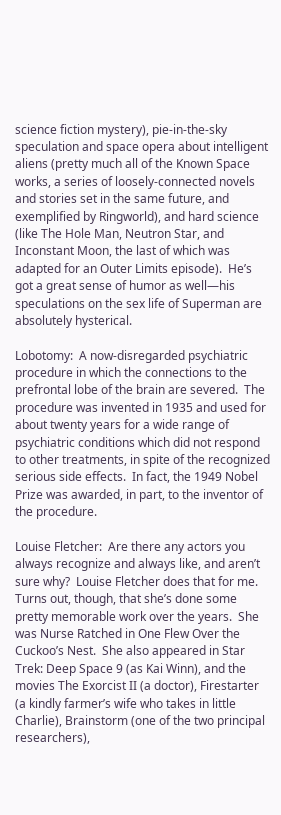science fiction mystery), pie-in-the-sky speculation and space opera about intelligent aliens (pretty much all of the Known Space works, a series of loosely-connected novels and stories set in the same future, and exemplified by Ringworld), and hard science (like The Hole Man, Neutron Star, and Inconstant Moon, the last of which was adapted for an Outer Limits episode).  He’s got a great sense of humor as well—his speculations on the sex life of Superman are absolutely hysterical.

Lobotomy:  A now-disregarded psychiatric procedure in which the connections to the prefrontal lobe of the brain are severed.  The procedure was invented in 1935 and used for about twenty years for a wide range of psychiatric conditions which did not respond to other treatments, in spite of the recognized serious side effects.  In fact, the 1949 Nobel Prize was awarded, in part, to the inventor of the procedure.

Louise Fletcher:  Are there any actors you always recognize and always like, and aren’t sure why?  Louise Fletcher does that for me.  Turns out, though, that she’s done some pretty memorable work over the years.  She was Nurse Ratched in One Flew Over the Cuckoo’s Nest.  She also appeared in Star Trek: Deep Space 9 (as Kai Winn), and the movies The Exorcist II (a doctor), Firestarter (a kindly farmer’s wife who takes in little Charlie), Brainstorm (one of the two principal researchers),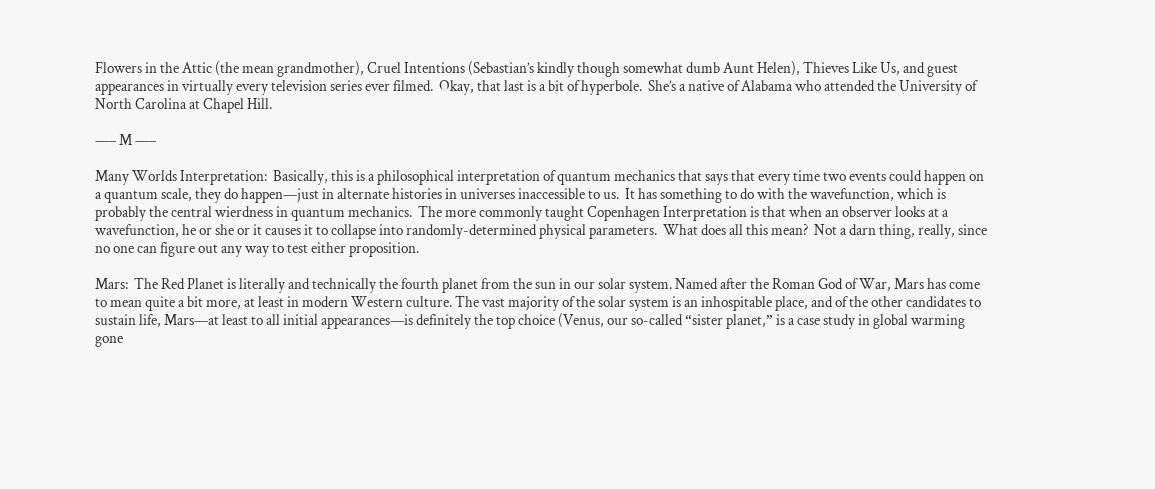Flowers in the Attic (the mean grandmother), Cruel Intentions (Sebastian’s kindly though somewhat dumb Aunt Helen), Thieves Like Us, and guest appearances in virtually every television series ever filmed.  Okay, that last is a bit of hyperbole.  She’s a native of Alabama who attended the University of North Carolina at Chapel Hill.

—– M —–

Many Worlds Interpretation:  Basically, this is a philosophical interpretation of quantum mechanics that says that every time two events could happen on a quantum scale, they do happen—just in alternate histories in universes inaccessible to us.  It has something to do with the wavefunction, which is probably the central wierdness in quantum mechanics.  The more commonly taught Copenhagen Interpretation is that when an observer looks at a wavefunction, he or she or it causes it to collapse into randomly-determined physical parameters.  What does all this mean?  Not a darn thing, really, since no one can figure out any way to test either proposition.

Mars:  The Red Planet is literally and technically the fourth planet from the sun in our solar system. Named after the Roman God of War, Mars has come to mean quite a bit more, at least in modern Western culture. The vast majority of the solar system is an inhospitable place, and of the other candidates to sustain life, Mars—at least to all initial appearances—is definitely the top choice (Venus, our so-called “sister planet,” is a case study in global warming gone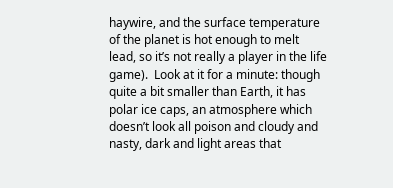haywire, and the surface temperature of the planet is hot enough to melt lead, so it’s not really a player in the life game).  Look at it for a minute: though quite a bit smaller than Earth, it has polar ice caps, an atmosphere which doesn’t look all poison and cloudy and nasty, dark and light areas that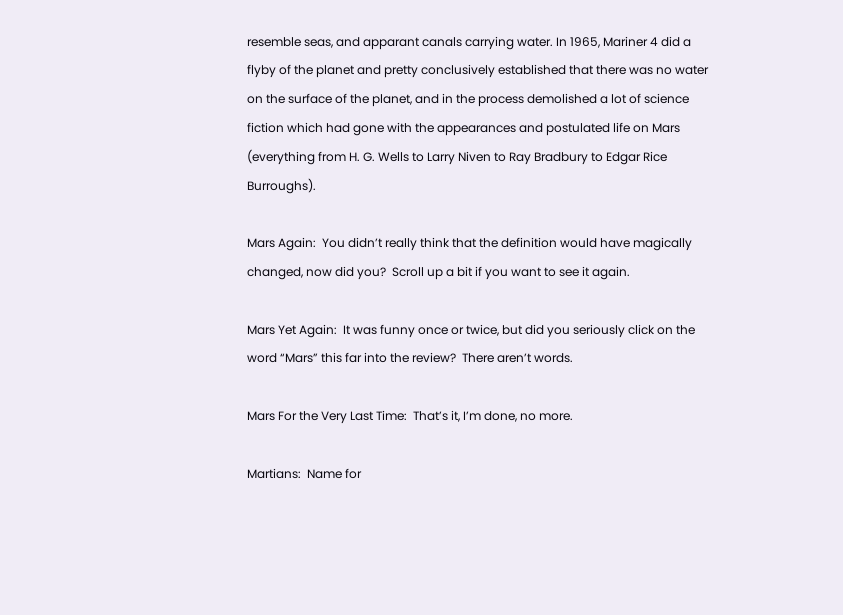resemble seas, and apparant canals carrying water. In 1965, Mariner 4 did a flyby of the planet and pretty conclusively established that there was no water on the surface of the planet, and in the process demolished a lot of science fiction which had gone with the appearances and postulated life on Mars (everything from H. G. Wells to Larry Niven to Ray Bradbury to Edgar Rice Burroughs).

Mars Again:  You didn’t really think that the definition would have magically changed, now did you?  Scroll up a bit if you want to see it again.

Mars Yet Again:  It was funny once or twice, but did you seriously click on the word “Mars” this far into the review?  There aren’t words.

Mars For the Very Last Time:  That’s it, I’m done, no more.

Martians:  Name for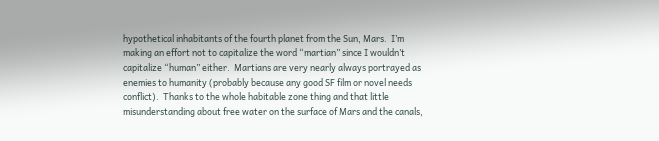hypothetical inhabitants of the fourth planet from the Sun, Mars.  I’m making an effort not to capitalize the word “martian” since I wouldn’t capitalize “human” either.  Martians are very nearly always portrayed as enemies to humanity (probably because any good SF film or novel needs conflict).  Thanks to the whole habitable zone thing and that little misunderstanding about free water on the surface of Mars and the canals,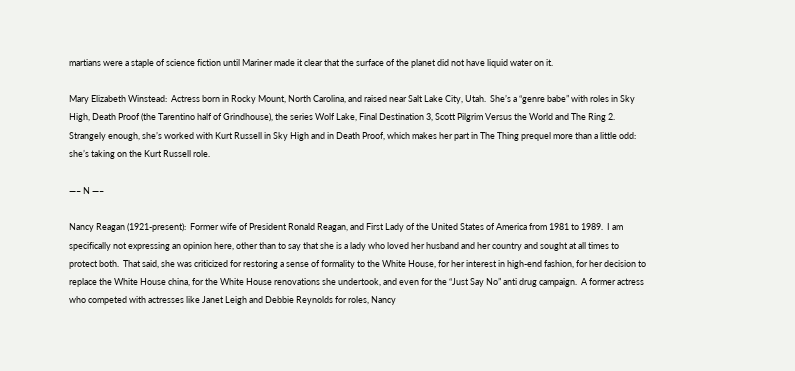martians were a staple of science fiction until Mariner made it clear that the surface of the planet did not have liquid water on it.

Mary Elizabeth Winstead:  Actress born in Rocky Mount, North Carolina, and raised near Salt Lake City, Utah.  She’s a “genre babe” with roles in Sky High, Death Proof (the Tarentino half of Grindhouse), the series Wolf Lake, Final Destination 3, Scott Pilgrim Versus the World and The Ring 2.  Strangely enough, she’s worked with Kurt Russell in Sky High and in Death Proof, which makes her part in The Thing prequel more than a little odd:  she’s taking on the Kurt Russell role.

—– N —–

Nancy Reagan (1921-present):  Former wife of President Ronald Reagan, and First Lady of the United States of America from 1981 to 1989.  I am specifically not expressing an opinion here, other than to say that she is a lady who loved her husband and her country and sought at all times to protect both.  That said, she was criticized for restoring a sense of formality to the White House, for her interest in high-end fashion, for her decision to replace the White House china, for the White House renovations she undertook, and even for the “Just Say No” anti drug campaign.  A former actress who competed with actresses like Janet Leigh and Debbie Reynolds for roles, Nancy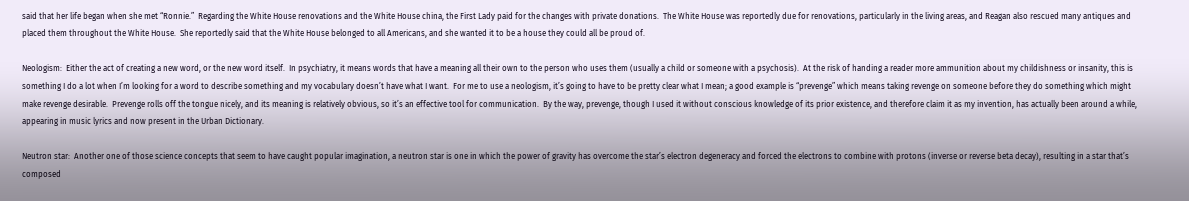said that her life began when she met “Ronnie.”  Regarding the White House renovations and the White House china, the First Lady paid for the changes with private donations.  The White House was reportedly due for renovations, particularly in the living areas, and Reagan also rescued many antiques and placed them throughout the White House.  She reportedly said that the White House belonged to all Americans, and she wanted it to be a house they could all be proud of.

Neologism:  Either the act of creating a new word, or the new word itself.  In psychiatry, it means words that have a meaning all their own to the person who uses them (usually a child or someone with a psychosis).  At the risk of handing a reader more ammunition about my childishness or insanity, this is something I do a lot when I’m looking for a word to describe something and my vocabulary doesn’t have what I want.  For me to use a neologism, it’s going to have to be pretty clear what I mean; a good example is “prevenge” which means taking revenge on someone before they do something which might make revenge desirable.  Prevenge rolls off the tongue nicely, and its meaning is relatively obvious, so it’s an effective tool for communication.  By the way, prevenge, though I used it without conscious knowledge of its prior existence, and therefore claim it as my invention, has actually been around a while, appearing in music lyrics and now present in the Urban Dictionary.

Neutron star:  Another one of those science concepts that seem to have caught popular imagination, a neutron star is one in which the power of gravity has overcome the star’s electron degeneracy and forced the electrons to combine with protons (inverse or reverse beta decay), resulting in a star that’s composed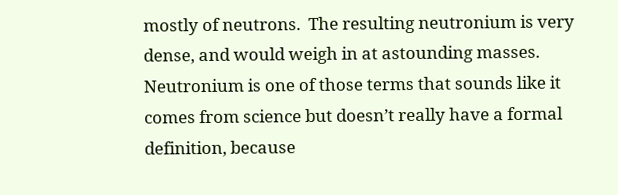mostly of neutrons.  The resulting neutronium is very dense, and would weigh in at astounding masses.  Neutronium is one of those terms that sounds like it comes from science but doesn’t really have a formal definition, because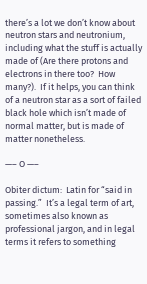there’s a lot we don’t know about neutron stars and neutronium, including what the stuff is actually made of (Are there protons and electrons in there too?  How many?).  If it helps, you can think of a neutron star as a sort of failed black hole which isn’t made of normal matter, but is made of matter nonetheless.

—– O —–

Obiter dictum:  Latin for “said in passing.”  It’s a legal term of art, sometimes also known as professional jargon, and in legal terms it refers to something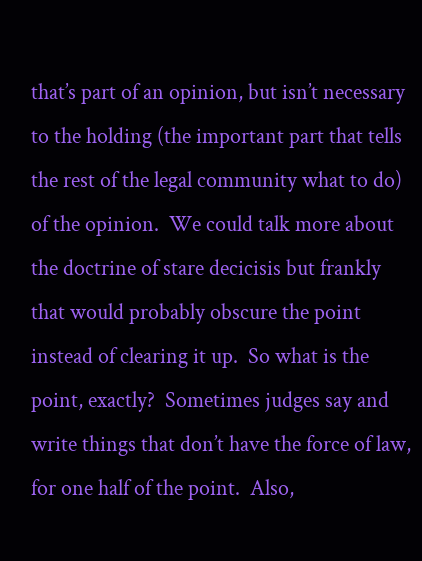that’s part of an opinion, but isn’t necessary to the holding (the important part that tells the rest of the legal community what to do) of the opinion.  We could talk more about the doctrine of stare decicisis but frankly that would probably obscure the point instead of clearing it up.  So what is the point, exactly?  Sometimes judges say and write things that don’t have the force of law, for one half of the point.  Also,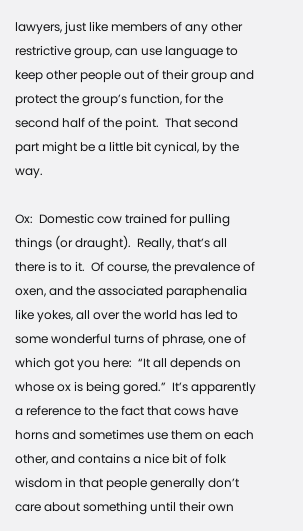lawyers, just like members of any other restrictive group, can use language to keep other people out of their group and protect the group’s function, for the second half of the point.  That second part might be a little bit cynical, by the way.

Ox:  Domestic cow trained for pulling things (or draught).  Really, that’s all there is to it.  Of course, the prevalence of oxen, and the associated paraphenalia like yokes, all over the world has led to some wonderful turns of phrase, one of which got you here:  “It all depends on whose ox is being gored.”  It’s apparently a reference to the fact that cows have horns and sometimes use them on each other, and contains a nice bit of folk wisdom in that people generally don’t care about something until their own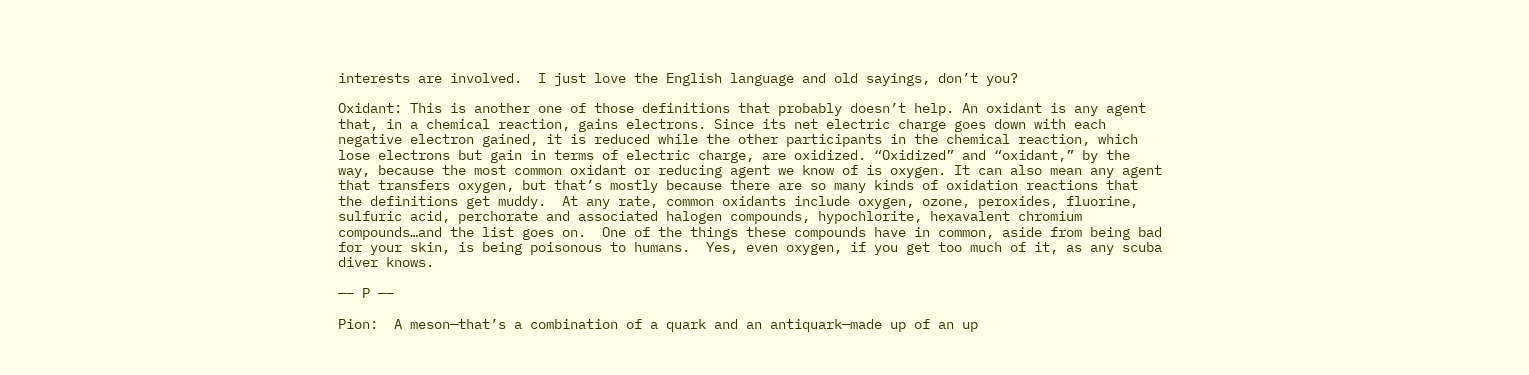interests are involved.  I just love the English language and old sayings, don’t you?

Oxidant: This is another one of those definitions that probably doesn’t help. An oxidant is any agent that, in a chemical reaction, gains electrons. Since its net electric charge goes down with each negative electron gained, it is reduced while the other participants in the chemical reaction, which lose electrons but gain in terms of electric charge, are oxidized. “Oxidized” and “oxidant,” by the way, because the most common oxidant or reducing agent we know of is oxygen. It can also mean any agent that transfers oxygen, but that’s mostly because there are so many kinds of oxidation reactions that the definitions get muddy.  At any rate, common oxidants include oxygen, ozone, peroxides, fluorine, sulfuric acid, perchorate and associated halogen compounds, hypochlorite, hexavalent chromium compounds…and the list goes on.  One of the things these compounds have in common, aside from being bad for your skin, is being poisonous to humans.  Yes, even oxygen, if you get too much of it, as any scuba diver knows.

—– P —–

Pion:  A meson—that’s a combination of a quark and an antiquark—made up of an up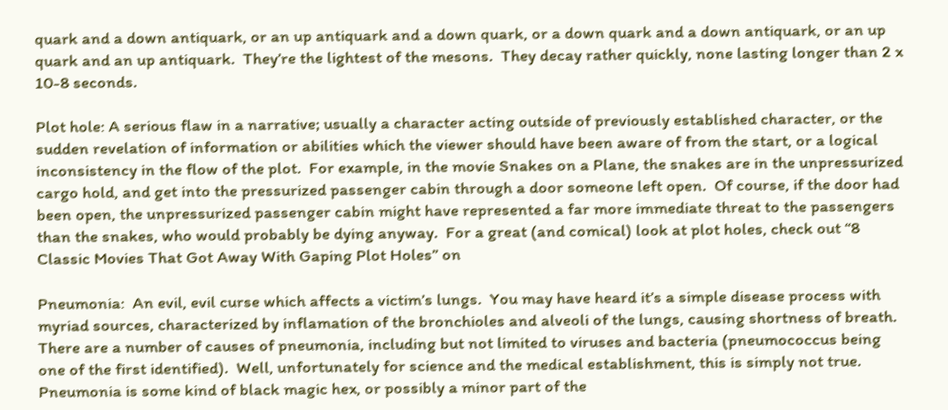quark and a down antiquark, or an up antiquark and a down quark, or a down quark and a down antiquark, or an up quark and an up antiquark.  They’re the lightest of the mesons.  They decay rather quickly, none lasting longer than 2 x 10-8 seconds.

Plot hole: A serious flaw in a narrative; usually a character acting outside of previously established character, or the sudden revelation of information or abilities which the viewer should have been aware of from the start, or a logical inconsistency in the flow of the plot.  For example, in the movie Snakes on a Plane, the snakes are in the unpressurized cargo hold, and get into the pressurized passenger cabin through a door someone left open.  Of course, if the door had been open, the unpressurized passenger cabin might have represented a far more immediate threat to the passengers than the snakes, who would probably be dying anyway.  For a great (and comical) look at plot holes, check out “8 Classic Movies That Got Away With Gaping Plot Holes” on

Pneumonia:  An evil, evil curse which affects a victim’s lungs.  You may have heard it’s a simple disease process with myriad sources, characterized by inflamation of the bronchioles and alveoli of the lungs, causing shortness of breath.  There are a number of causes of pneumonia, including but not limited to viruses and bacteria (pneumococcus being one of the first identified).  Well, unfortunately for science and the medical establishment, this is simply not true.  Pneumonia is some kind of black magic hex, or possibly a minor part of the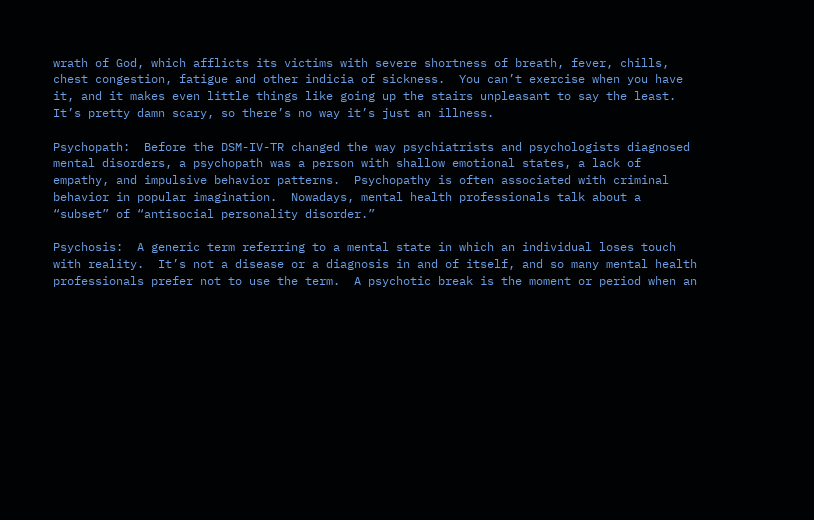wrath of God, which afflicts its victims with severe shortness of breath, fever, chills, chest congestion, fatigue and other indicia of sickness.  You can’t exercise when you have it, and it makes even little things like going up the stairs unpleasant to say the least.  It’s pretty damn scary, so there’s no way it’s just an illness.

Psychopath:  Before the DSM-IV-TR changed the way psychiatrists and psychologists diagnosed mental disorders, a psychopath was a person with shallow emotional states, a lack of empathy, and impulsive behavior patterns.  Psychopathy is often associated with criminal behavior in popular imagination.  Nowadays, mental health professionals talk about a “subset” of “antisocial personality disorder.”

Psychosis:  A generic term referring to a mental state in which an individual loses touch with reality.  It’s not a disease or a diagnosis in and of itself, and so many mental health professionals prefer not to use the term.  A psychotic break is the moment or period when an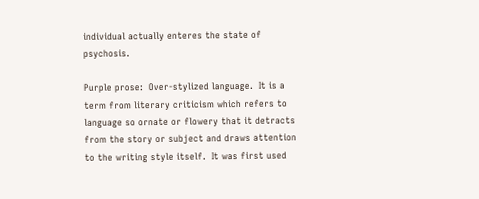individual actually enteres the state of psychosis.

Purple prose:  Over-stylized language.  It is a term from literary criticism which refers to language so ornate or flowery that it detracts from the story or subject and draws attention to the writing style itself.  It was first used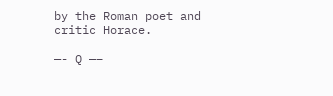by the Roman poet and critic Horace.

—- Q —–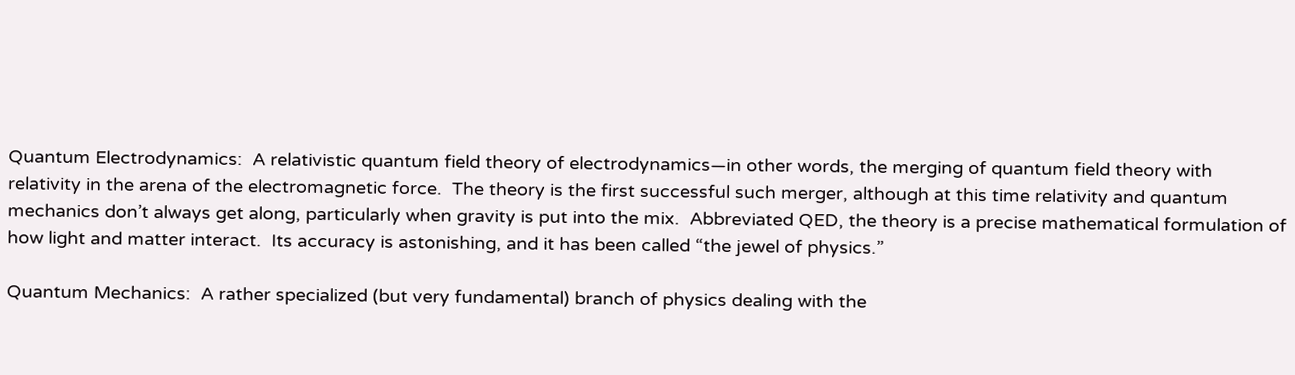Quantum Electrodynamics:  A relativistic quantum field theory of electrodynamics—in other words, the merging of quantum field theory with relativity in the arena of the electromagnetic force.  The theory is the first successful such merger, although at this time relativity and quantum mechanics don’t always get along, particularly when gravity is put into the mix.  Abbreviated QED, the theory is a precise mathematical formulation of how light and matter interact.  Its accuracy is astonishing, and it has been called “the jewel of physics.”

Quantum Mechanics:  A rather specialized (but very fundamental) branch of physics dealing with the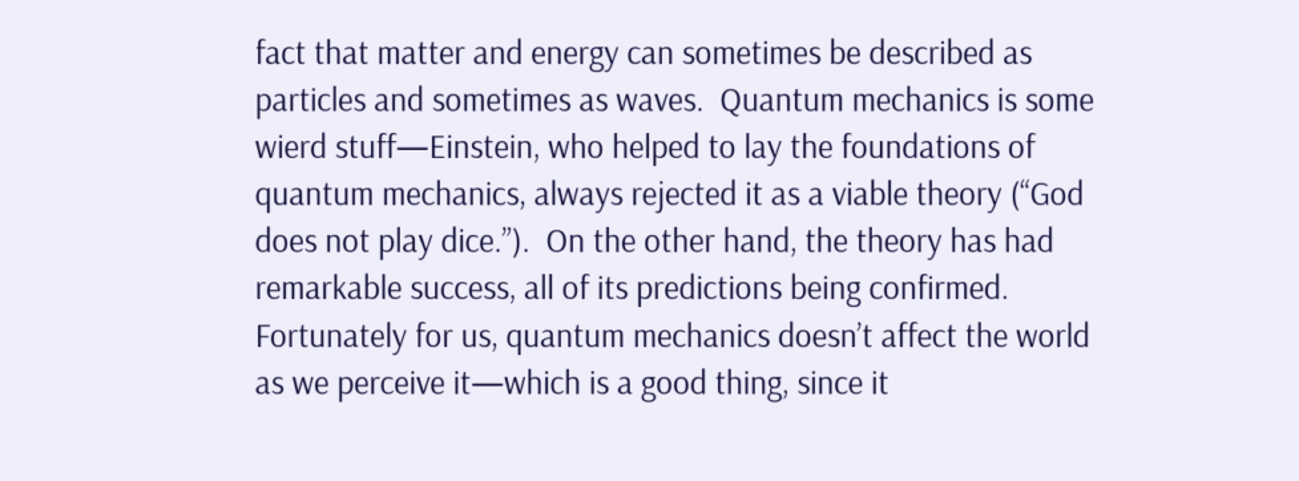fact that matter and energy can sometimes be described as particles and sometimes as waves.  Quantum mechanics is some wierd stuff—Einstein, who helped to lay the foundations of quantum mechanics, always rejected it as a viable theory (“God does not play dice.”).  On the other hand, the theory has had remarkable success, all of its predictions being confirmed.  Fortunately for us, quantum mechanics doesn’t affect the world as we perceive it—which is a good thing, since it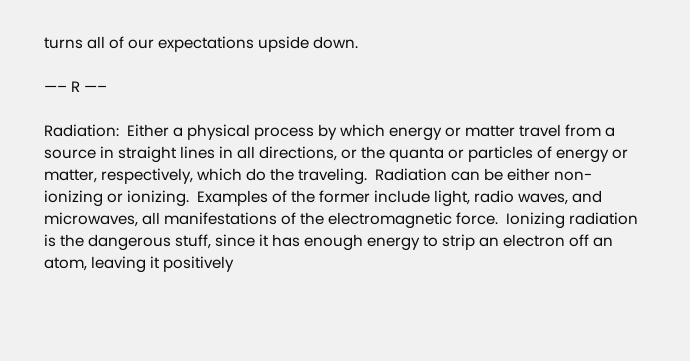turns all of our expectations upside down.

—– R —–

Radiation:  Either a physical process by which energy or matter travel from a source in straight lines in all directions, or the quanta or particles of energy or matter, respectively, which do the traveling.  Radiation can be either non-ionizing or ionizing.  Examples of the former include light, radio waves, and microwaves, all manifestations of the electromagnetic force.  Ionizing radiation is the dangerous stuff, since it has enough energy to strip an electron off an atom, leaving it positively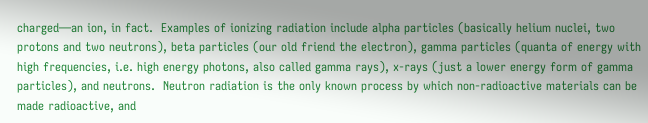charged—an ion, in fact.  Examples of ionizing radiation include alpha particles (basically helium nuclei, two protons and two neutrons), beta particles (our old friend the electron), gamma particles (quanta of energy with high frequencies, i.e. high energy photons, also called gamma rays), x-rays (just a lower energy form of gamma particles), and neutrons.  Neutron radiation is the only known process by which non-radioactive materials can be made radioactive, and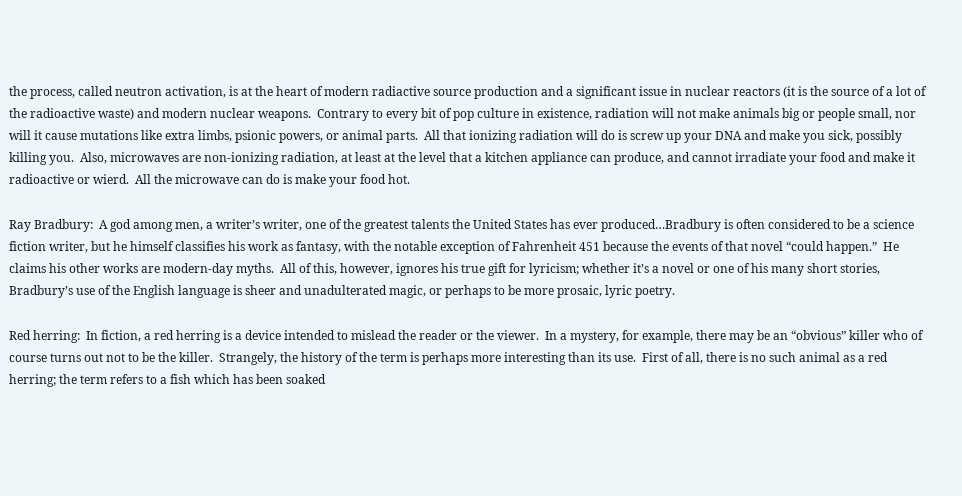the process, called neutron activation, is at the heart of modern radiactive source production and a significant issue in nuclear reactors (it is the source of a lot of the radioactive waste) and modern nuclear weapons.  Contrary to every bit of pop culture in existence, radiation will not make animals big or people small, nor will it cause mutations like extra limbs, psionic powers, or animal parts.  All that ionizing radiation will do is screw up your DNA and make you sick, possibly killing you.  Also, microwaves are non-ionizing radiation, at least at the level that a kitchen appliance can produce, and cannot irradiate your food and make it radioactive or wierd.  All the microwave can do is make your food hot.

Ray Bradbury:  A god among men, a writer’s writer, one of the greatest talents the United States has ever produced…Bradbury is often considered to be a science fiction writer, but he himself classifies his work as fantasy, with the notable exception of Fahrenheit 451 because the events of that novel “could happen.”  He claims his other works are modern-day myths.  All of this, however, ignores his true gift for lyricism; whether it’s a novel or one of his many short stories, Bradbury’s use of the English language is sheer and unadulterated magic, or perhaps to be more prosaic, lyric poetry.

Red herring:  In fiction, a red herring is a device intended to mislead the reader or the viewer.  In a mystery, for example, there may be an “obvious” killer who of course turns out not to be the killer.  Strangely, the history of the term is perhaps more interesting than its use.  First of all, there is no such animal as a red herring; the term refers to a fish which has been soaked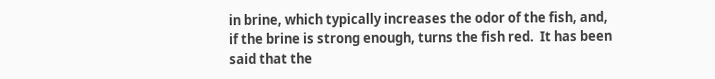in brine, which typically increases the odor of the fish, and, if the brine is strong enough, turns the fish red.  It has been said that the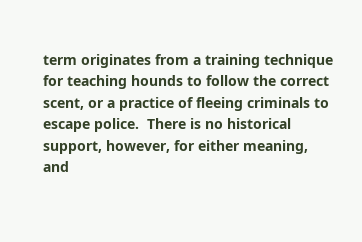term originates from a training technique for teaching hounds to follow the correct scent, or a practice of fleeing criminals to escape police.  There is no historical support, however, for either meaning, and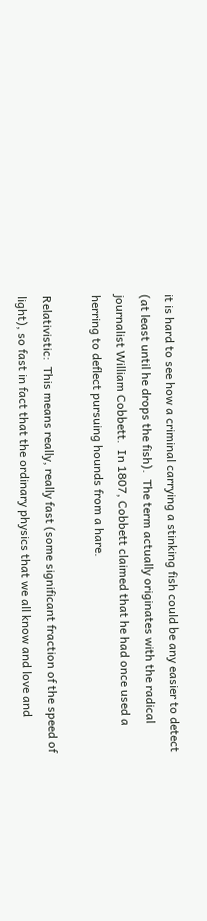it is hard to see how a criminal carrying a stinking fish could be any easier to detect (at least until he drops the fish).  The term actually originates with the radical journalist William Cobbett.  In 1807, Cobbett claimed that he had once used a herring to deflect pursuing hounds from a hare.

Relativistic:  This means really, really fast (some significant fraction of the speed of light), so fast in fact that the ordinary physics that we all know and love and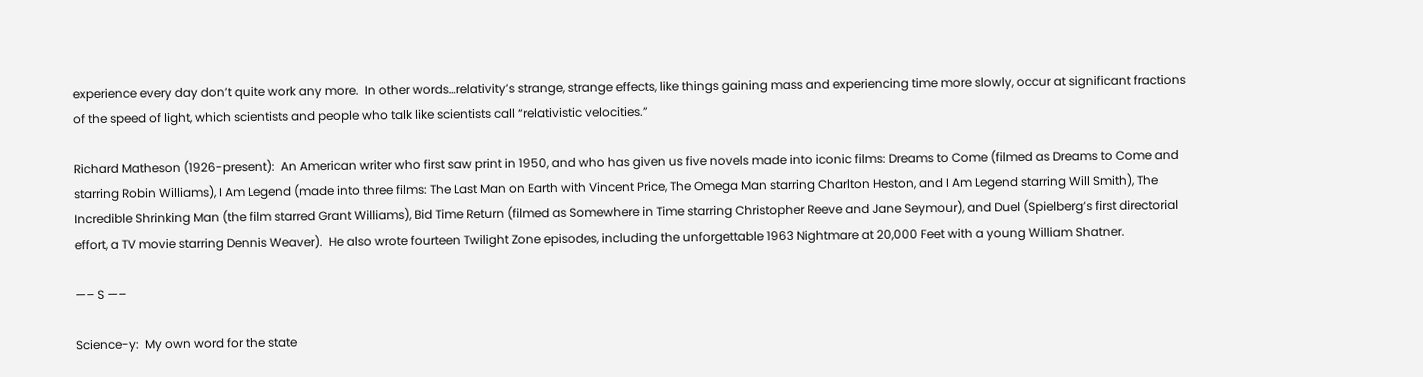experience every day don’t quite work any more.  In other words…relativity’s strange, strange effects, like things gaining mass and experiencing time more slowly, occur at significant fractions of the speed of light, which scientists and people who talk like scientists call “relativistic velocities.”

Richard Matheson (1926-present):  An American writer who first saw print in 1950, and who has given us five novels made into iconic films: Dreams to Come (filmed as Dreams to Come and starring Robin Williams), I Am Legend (made into three films: The Last Man on Earth with Vincent Price, The Omega Man starring Charlton Heston, and I Am Legend starring Will Smith), The Incredible Shrinking Man (the film starred Grant Williams), Bid Time Return (filmed as Somewhere in Time starring Christopher Reeve and Jane Seymour), and Duel (Spielberg’s first directorial effort, a TV movie starring Dennis Weaver).  He also wrote fourteen Twilight Zone episodes, including the unforgettable 1963 Nightmare at 20,000 Feet with a young William Shatner.

—– S —–

Science-y:  My own word for the state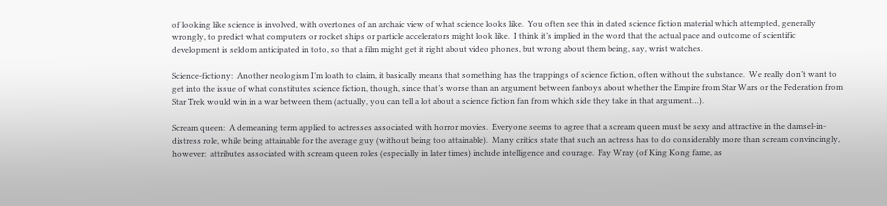of looking like science is involved, with overtones of an archaic view of what science looks like.  You often see this in dated science fiction material which attempted, generally wrongly, to predict what computers or rocket ships or particle accelerators might look like.  I think it’s implied in the word that the actual pace and outcome of scientific development is seldom anticipated in toto, so that a film might get it right about video phones, but wrong about them being, say, wrist watches.

Science-fictiony:  Another neologism I’m loath to claim, it basically means that something has the trappings of science fiction, often without the substance.  We really don’t want to get into the issue of what constitutes science fiction, though, since that’s worse than an argument between fanboys about whether the Empire from Star Wars or the Federation from Star Trek would win in a war between them (actually, you can tell a lot about a science fiction fan from which side they take in that argument…).

Scream queen:  A demeaning term applied to actresses associated with horror movies.  Everyone seems to agree that a scream queen must be sexy and attractive in the damsel-in-distress role, while being attainable for the average guy (without being too attainable).  Many critics state that such an actress has to do considerably more than scream convincingly, however:  attributes associated with scream queen roles (especially in later times) include intelligence and courage.  Fay Wray (of King Kong fame, as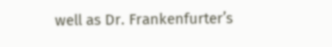well as Dr. Frankenfurter’s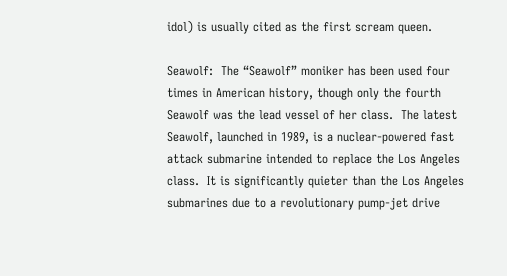idol) is usually cited as the first scream queen.

Seawolf:  The “Seawolf” moniker has been used four times in American history, though only the fourth Seawolf was the lead vessel of her class.  The latest Seawolf, launched in 1989, is a nuclear-powered fast attack submarine intended to replace the Los Angeles class.  It is significantly quieter than the Los Angeles submarines due to a revolutionary pump-jet drive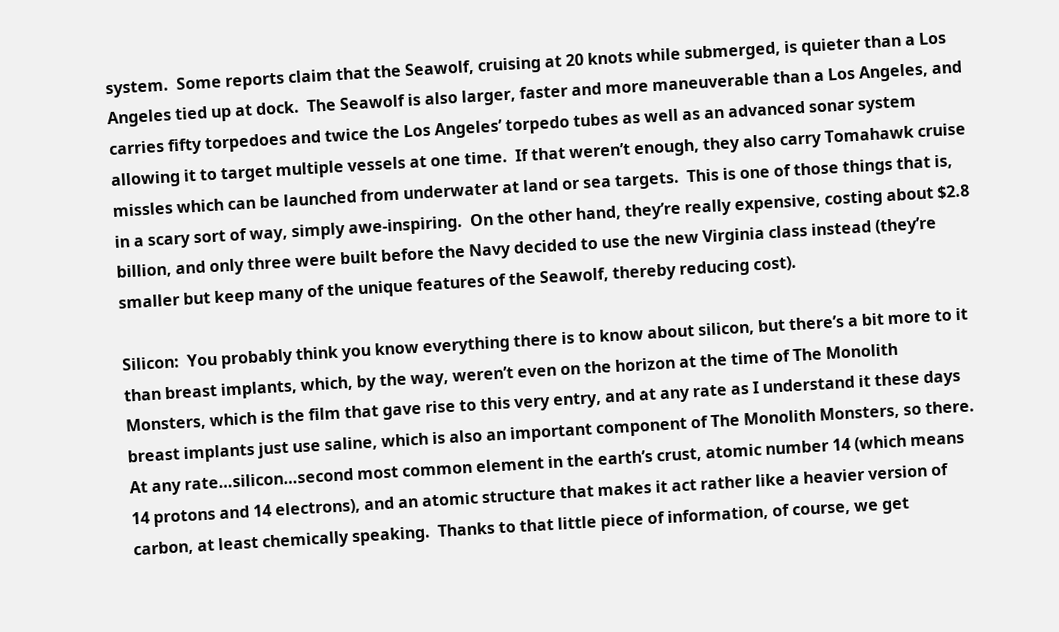system.  Some reports claim that the Seawolf, cruising at 20 knots while submerged, is quieter than a Los Angeles tied up at dock.  The Seawolf is also larger, faster and more maneuverable than a Los Angeles, and carries fifty torpedoes and twice the Los Angeles’ torpedo tubes as well as an advanced sonar system allowing it to target multiple vessels at one time.  If that weren’t enough, they also carry Tomahawk cruise missles which can be launched from underwater at land or sea targets.  This is one of those things that is, in a scary sort of way, simply awe-inspiring.  On the other hand, they’re really expensive, costing about $2.8 billion, and only three were built before the Navy decided to use the new Virginia class instead (they’re smaller but keep many of the unique features of the Seawolf, thereby reducing cost).

Silicon:  You probably think you know everything there is to know about silicon, but there’s a bit more to it than breast implants, which, by the way, weren’t even on the horizon at the time of The Monolith Monsters, which is the film that gave rise to this very entry, and at any rate as I understand it these days breast implants just use saline, which is also an important component of The Monolith Monsters, so there.  At any rate…silicon…second most common element in the earth’s crust, atomic number 14 (which means 14 protons and 14 electrons), and an atomic structure that makes it act rather like a heavier version of carbon, at least chemically speaking.  Thanks to that little piece of information, of course, we get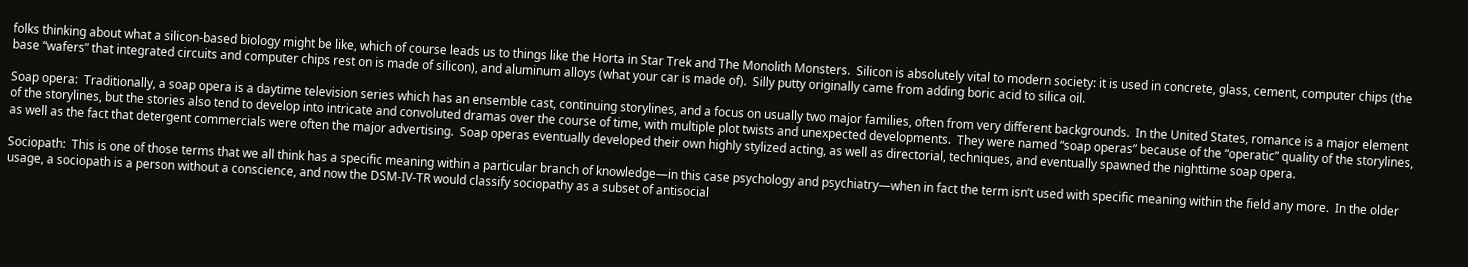folks thinking about what a silicon-based biology might be like, which of course leads us to things like the Horta in Star Trek and The Monolith Monsters.  Silicon is absolutely vital to modern society: it is used in concrete, glass, cement, computer chips (the base “wafers” that integrated circuits and computer chips rest on is made of silicon), and aluminum alloys (what your car is made of).  Silly putty originally came from adding boric acid to silica oil.

Soap opera:  Traditionally, a soap opera is a daytime television series which has an ensemble cast, continuing storylines, and a focus on usually two major families, often from very different backgrounds.  In the United States, romance is a major element of the storylines, but the stories also tend to develop into intricate and convoluted dramas over the course of time, with multiple plot twists and unexpected developments.  They were named “soap operas” because of the “operatic” quality of the storylines, as well as the fact that detergent commercials were often the major advertising.  Soap operas eventually developed their own highly stylized acting, as well as directorial, techniques, and eventually spawned the nighttime soap opera.

Sociopath:  This is one of those terms that we all think has a specific meaning within a particular branch of knowledge—in this case psychology and psychiatry—when in fact the term isn’t used with specific meaning within the field any more.  In the older usage, a sociopath is a person without a conscience, and now the DSM-IV-TR would classify sociopathy as a subset of antisocial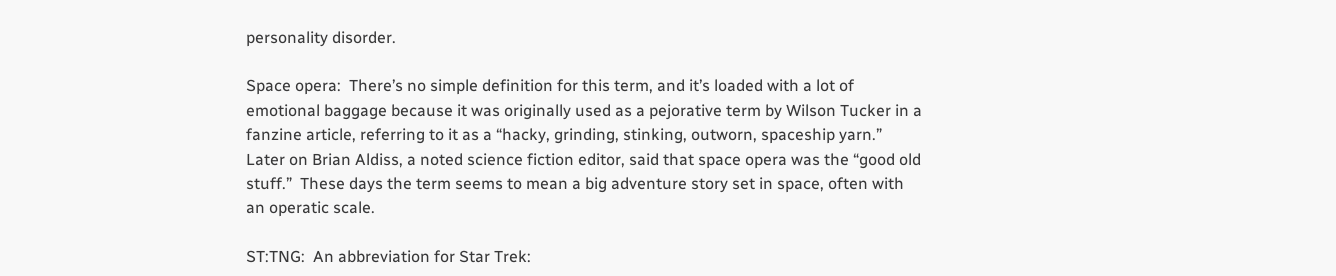personality disorder.

Space opera:  There’s no simple definition for this term, and it’s loaded with a lot of emotional baggage because it was originally used as a pejorative term by Wilson Tucker in a fanzine article, referring to it as a “hacky, grinding, stinking, outworn, spaceship yarn.”  Later on Brian Aldiss, a noted science fiction editor, said that space opera was the “good old stuff.”  These days the term seems to mean a big adventure story set in space, often with an operatic scale.

ST:TNG:  An abbreviation for Star Trek: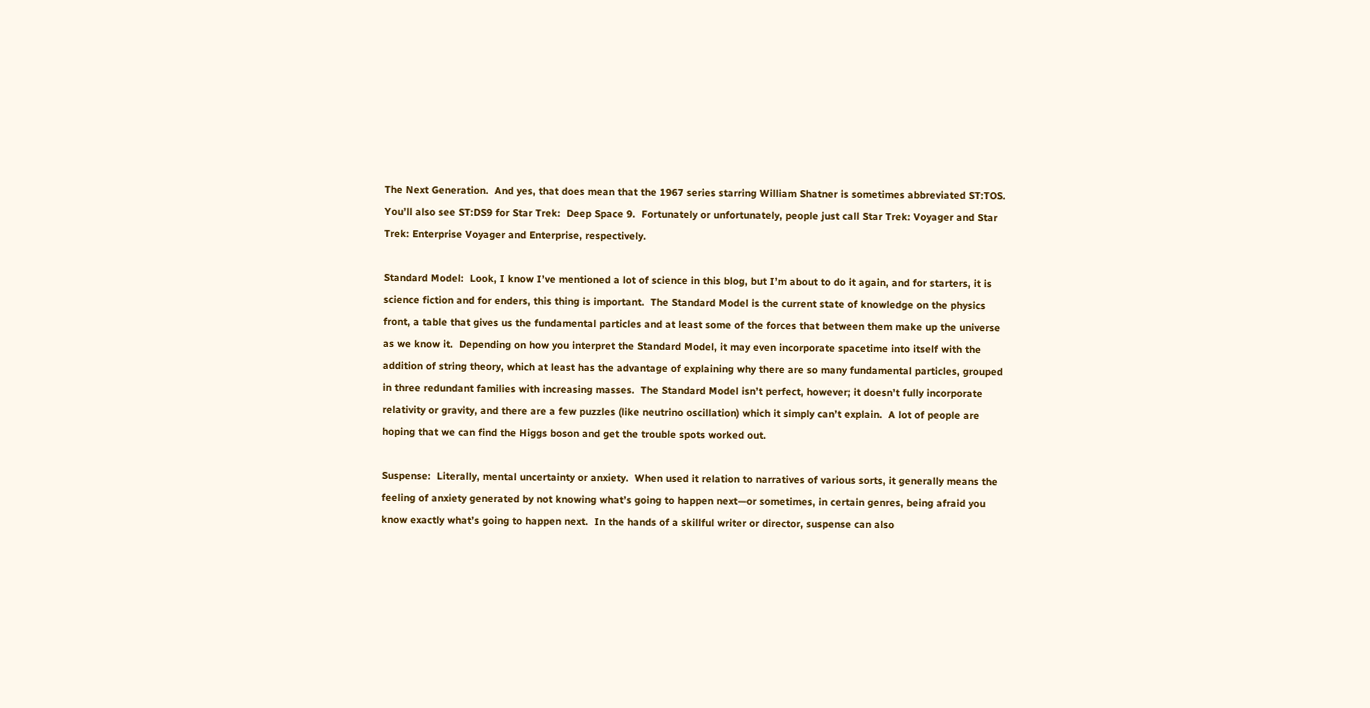The Next Generation.  And yes, that does mean that the 1967 series starring William Shatner is sometimes abbreviated ST:TOS.  You’ll also see ST:DS9 for Star Trek:  Deep Space 9.  Fortunately or unfortunately, people just call Star Trek: Voyager and Star Trek: Enterprise Voyager and Enterprise, respectively.

Standard Model:  Look, I know I’ve mentioned a lot of science in this blog, but I’m about to do it again, and for starters, it is science fiction and for enders, this thing is important.  The Standard Model is the current state of knowledge on the physics front, a table that gives us the fundamental particles and at least some of the forces that between them make up the universe as we know it.  Depending on how you interpret the Standard Model, it may even incorporate spacetime into itself with the addition of string theory, which at least has the advantage of explaining why there are so many fundamental particles, grouped in three redundant families with increasing masses.  The Standard Model isn’t perfect, however; it doesn’t fully incorporate relativity or gravity, and there are a few puzzles (like neutrino oscillation) which it simply can’t explain.  A lot of people are hoping that we can find the Higgs boson and get the trouble spots worked out.

Suspense:  Literally, mental uncertainty or anxiety.  When used it relation to narratives of various sorts, it generally means the feeling of anxiety generated by not knowing what’s going to happen next—or sometimes, in certain genres, being afraid you know exactly what’s going to happen next.  In the hands of a skillful writer or director, suspense can also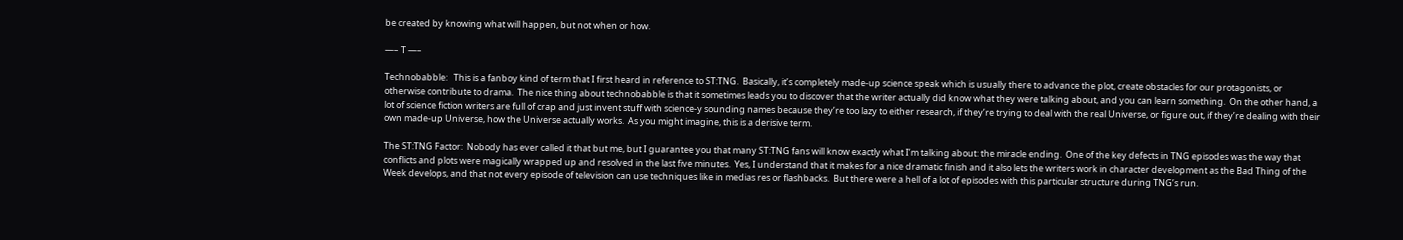be created by knowing what will happen, but not when or how.

—– T —–

Technobabble:   This is a fanboy kind of term that I first heard in reference to ST:TNG.  Basically, it’s completely made-up science speak which is usually there to advance the plot, create obstacles for our protagonists, or otherwise contribute to drama.  The nice thing about technobabble is that it sometimes leads you to discover that the writer actually did know what they were talking about, and you can learn something.  On the other hand, a lot of science fiction writers are full of crap and just invent stuff with science-y sounding names because they’re too lazy to either research, if they’re trying to deal with the real Universe, or figure out, if they’re dealing with their own made-up Universe, how the Universe actually works.  As you might imagine, this is a derisive term.

The ST:TNG Factor:  Nobody has ever called it that but me, but I guarantee you that many ST:TNG fans will know exactly what I’m talking about: the miracle ending.  One of the key defects in TNG episodes was the way that conflicts and plots were magically wrapped up and resolved in the last five minutes.  Yes, I understand that it makes for a nice dramatic finish and it also lets the writers work in character development as the Bad Thing of the Week develops, and that not every episode of television can use techniques like in medias res or flashbacks.  But there were a hell of a lot of episodes with this particular structure during TNG’s run.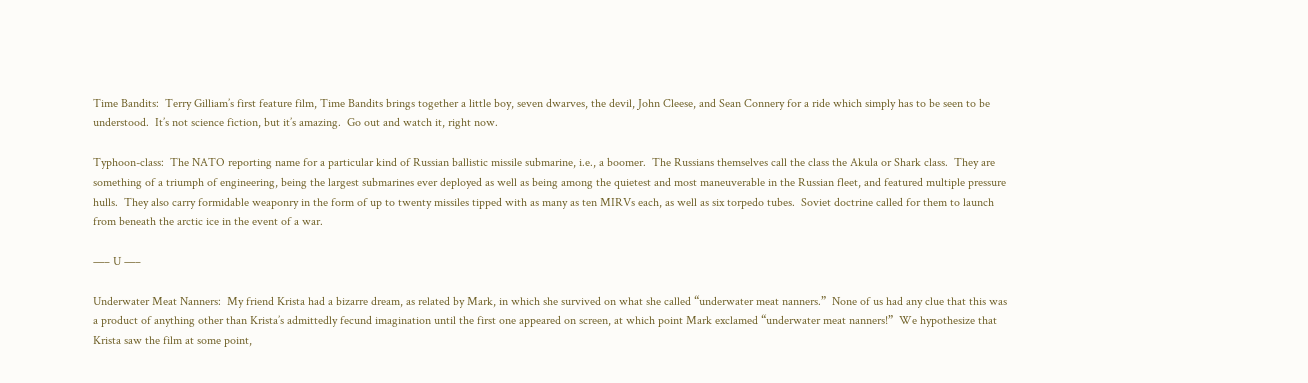Time Bandits:  Terry Gilliam’s first feature film, Time Bandits brings together a little boy, seven dwarves, the devil, John Cleese, and Sean Connery for a ride which simply has to be seen to be understood.  It’s not science fiction, but it’s amazing.  Go out and watch it, right now.

Typhoon-class:  The NATO reporting name for a particular kind of Russian ballistic missile submarine, i.e., a boomer.  The Russians themselves call the class the Akula or Shark class.  They are something of a triumph of engineering, being the largest submarines ever deployed as well as being among the quietest and most maneuverable in the Russian fleet, and featured multiple pressure hulls.  They also carry formidable weaponry in the form of up to twenty missiles tipped with as many as ten MIRVs each, as well as six torpedo tubes.  Soviet doctrine called for them to launch from beneath the arctic ice in the event of a war.

—– U —–

Underwater Meat Nanners:  My friend Krista had a bizarre dream, as related by Mark, in which she survived on what she called “underwater meat nanners.”  None of us had any clue that this was a product of anything other than Krista’s admittedly fecund imagination until the first one appeared on screen, at which point Mark exclamed “underwater meat nanners!”  We hypothesize that Krista saw the film at some point,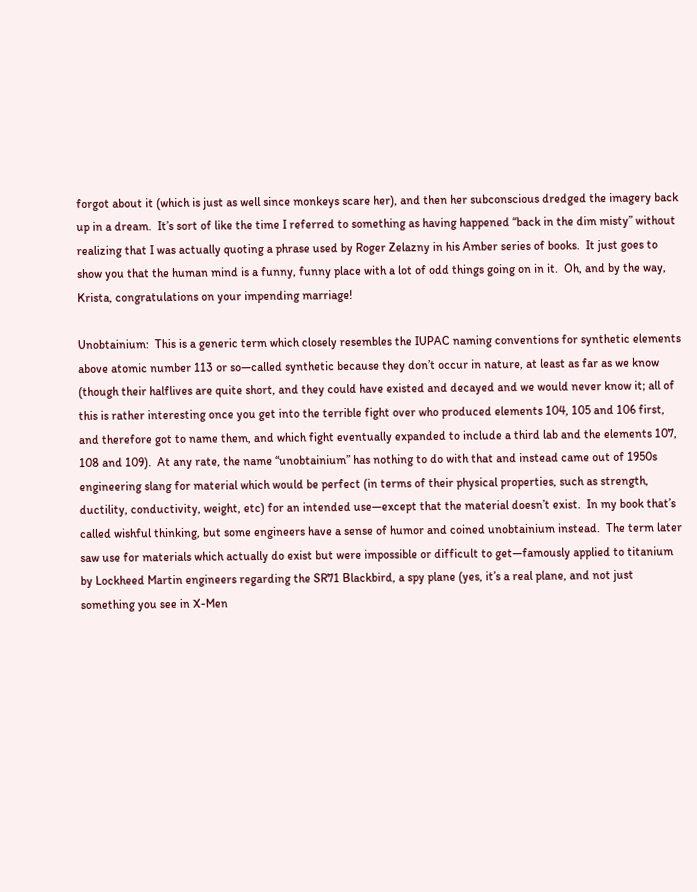forgot about it (which is just as well since monkeys scare her), and then her subconscious dredged the imagery back up in a dream.  It’s sort of like the time I referred to something as having happened “back in the dim misty” without realizing that I was actually quoting a phrase used by Roger Zelazny in his Amber series of books.  It just goes to show you that the human mind is a funny, funny place with a lot of odd things going on in it.  Oh, and by the way, Krista, congratulations on your impending marriage!

Unobtainium:  This is a generic term which closely resembles the IUPAC naming conventions for synthetic elements above atomic number 113 or so—called synthetic because they don’t occur in nature, at least as far as we know (though their halflives are quite short, and they could have existed and decayed and we would never know it; all of this is rather interesting once you get into the terrible fight over who produced elements 104, 105 and 106 first, and therefore got to name them, and which fight eventually expanded to include a third lab and the elements 107, 108 and 109).  At any rate, the name “unobtainium” has nothing to do with that and instead came out of 1950s engineering slang for material which would be perfect (in terms of their physical properties, such as strength, ductility, conductivity, weight, etc) for an intended use—except that the material doesn’t exist.  In my book that’s called wishful thinking, but some engineers have a sense of humor and coined unobtainium instead.  The term later saw use for materials which actually do exist but were impossible or difficult to get—famously applied to titanium by Lockheed Martin engineers regarding the SR71 Blackbird, a spy plane (yes, it’s a real plane, and not just something you see in X-Men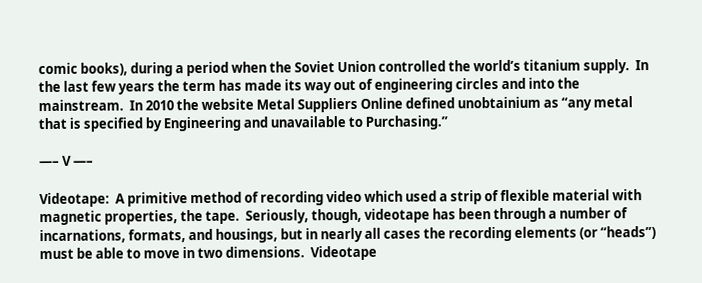comic books), during a period when the Soviet Union controlled the world’s titanium supply.  In the last few years the term has made its way out of engineering circles and into the mainstream.  In 2010 the website Metal Suppliers Online defined unobtainium as “any metal that is specified by Engineering and unavailable to Purchasing.”

—– V —–

Videotape:  A primitive method of recording video which used a strip of flexible material with magnetic properties, the tape.  Seriously, though, videotape has been through a number of incarnations, formats, and housings, but in nearly all cases the recording elements (or “heads”) must be able to move in two dimensions.  Videotape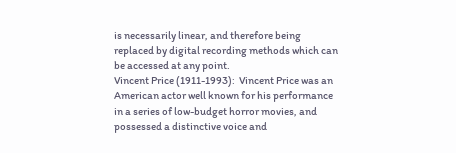is necessarily linear, and therefore being replaced by digital recording methods which can be accessed at any point.
Vincent Price (1911-1993):  Vincent Price was an American actor well known for his performance in a series of low-budget horror movies, and possessed a distinctive voice and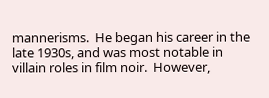mannerisms.  He began his career in the late 1930s, and was most notable in villain roles in film noir.  However,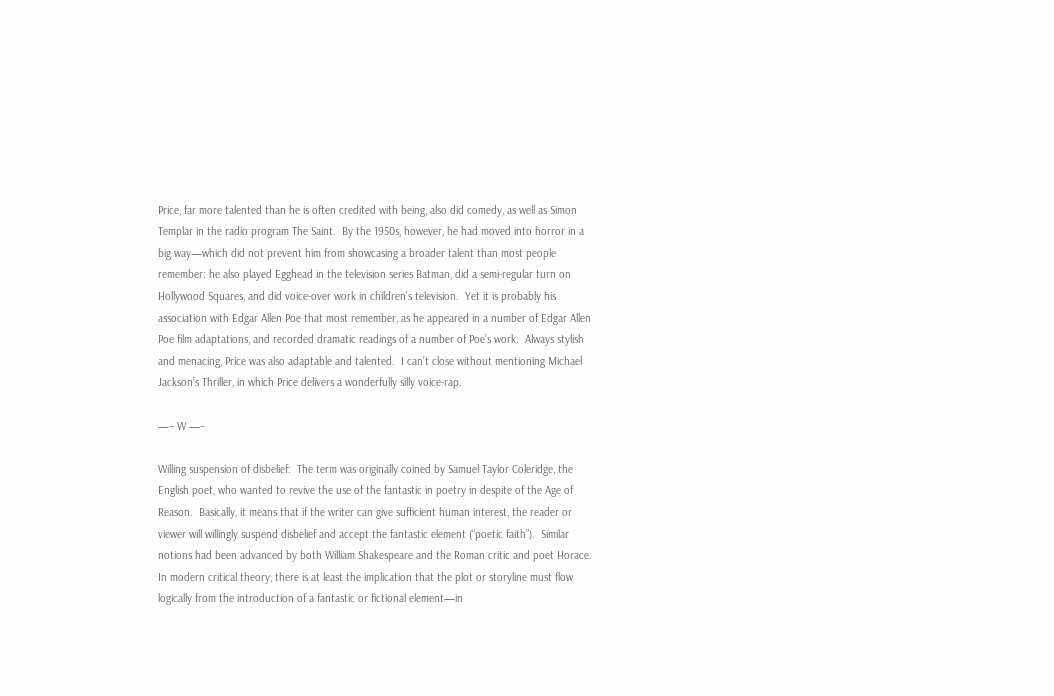Price, far more talented than he is often credited with being, also did comedy, as well as Simon Templar in the radio program The Saint.  By the 1950s, however, he had moved into horror in a big way—which did not prevent him from showcasing a broader talent than most people remember: he also played Egghead in the television series Batman, did a semi-regular turn on Hollywood Squares, and did voice-over work in children’s television.  Yet it is probably his association with Edgar Allen Poe that most remember, as he appeared in a number of Edgar Allen Poe film adaptations, and recorded dramatic readings of a number of Poe’s work.  Always stylish and menacing, Price was also adaptable and talented.  I can’t close without mentioning Michael Jackson’s Thriller, in which Price delivers a wonderfully silly voice-rap.

—– W —–

Willing suspension of disbelief:  The term was originally coined by Samuel Taylor Coleridge, the English poet, who wanted to revive the use of the fantastic in poetry in despite of the Age of Reason.  Basically, it means that if the writer can give sufficient human interest, the reader or viewer will willingly suspend disbelief and accept the fantastic element (“poetic faith”).  Similar notions had been advanced by both William Shakespeare and the Roman critic and poet Horace.  In modern critical theory, there is at least the implication that the plot or storyline must flow logically from the introduction of a fantastic or fictional element—in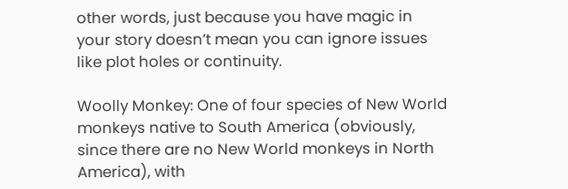other words, just because you have magic in your story doesn’t mean you can ignore issues like plot holes or continuity.

Woolly Monkey: One of four species of New World monkeys native to South America (obviously, since there are no New World monkeys in North America), with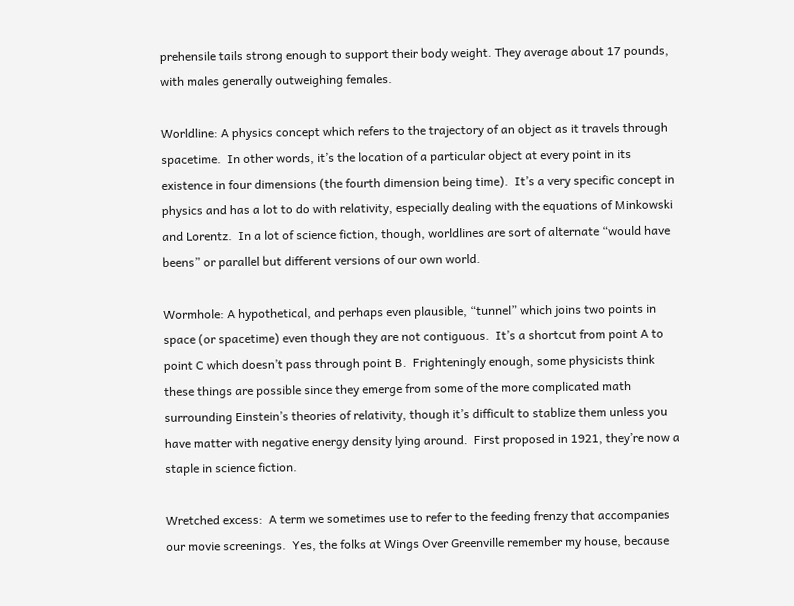prehensile tails strong enough to support their body weight. They average about 17 pounds, with males generally outweighing females.

Worldline: A physics concept which refers to the trajectory of an object as it travels through spacetime.  In other words, it’s the location of a particular object at every point in its existence in four dimensions (the fourth dimension being time).  It’s a very specific concept in physics and has a lot to do with relativity, especially dealing with the equations of Minkowski and Lorentz.  In a lot of science fiction, though, worldlines are sort of alternate “would have beens” or parallel but different versions of our own world.

Wormhole: A hypothetical, and perhaps even plausible, “tunnel” which joins two points in space (or spacetime) even though they are not contiguous.  It’s a shortcut from point A to point C which doesn’t pass through point B.  Frighteningly enough, some physicists think these things are possible since they emerge from some of the more complicated math surrounding Einstein’s theories of relativity, though it’s difficult to stablize them unless you have matter with negative energy density lying around.  First proposed in 1921, they’re now a staple in science fiction.

Wretched excess:  A term we sometimes use to refer to the feeding frenzy that accompanies our movie screenings.  Yes, the folks at Wings Over Greenville remember my house, because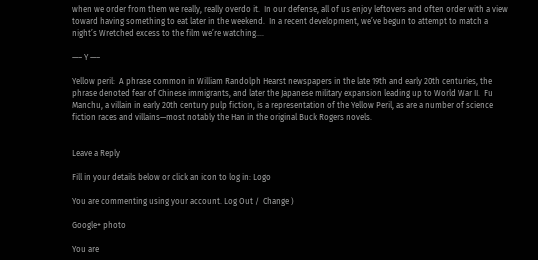when we order from them we really, really overdo it.  In our defense, all of us enjoy leftovers and often order with a view toward having something to eat later in the weekend.  In a recent development, we’ve begun to attempt to match a night’s Wretched excess to the film we’re watching….

—– Y —–

Yellow peril:  A phrase common in William Randolph Hearst newspapers in the late 19th and early 20th centuries, the phrase denoted fear of Chinese immigrants, and later the Japanese military expansion leading up to World War II.  Fu Manchu, a villain in early 20th century pulp fiction, is a representation of the Yellow Peril, as are a number of science fiction races and villains—most notably the Han in the original Buck Rogers novels.


Leave a Reply

Fill in your details below or click an icon to log in: Logo

You are commenting using your account. Log Out /  Change )

Google+ photo

You are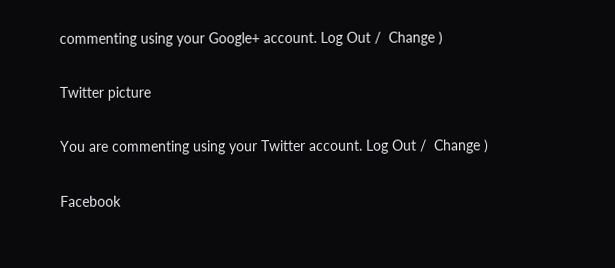commenting using your Google+ account. Log Out /  Change )

Twitter picture

You are commenting using your Twitter account. Log Out /  Change )

Facebook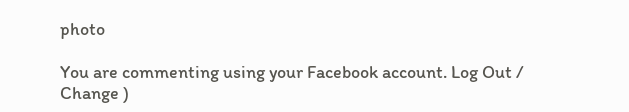photo

You are commenting using your Facebook account. Log Out /  Change )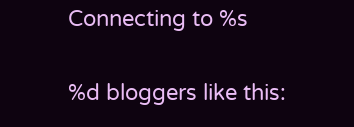Connecting to %s

%d bloggers like this: